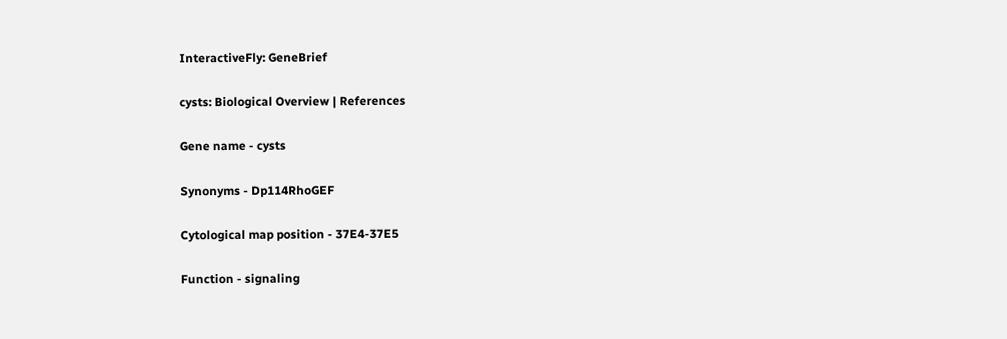InteractiveFly: GeneBrief

cysts: Biological Overview | References

Gene name - cysts

Synonyms - Dp114RhoGEF

Cytological map position - 37E4-37E5

Function - signaling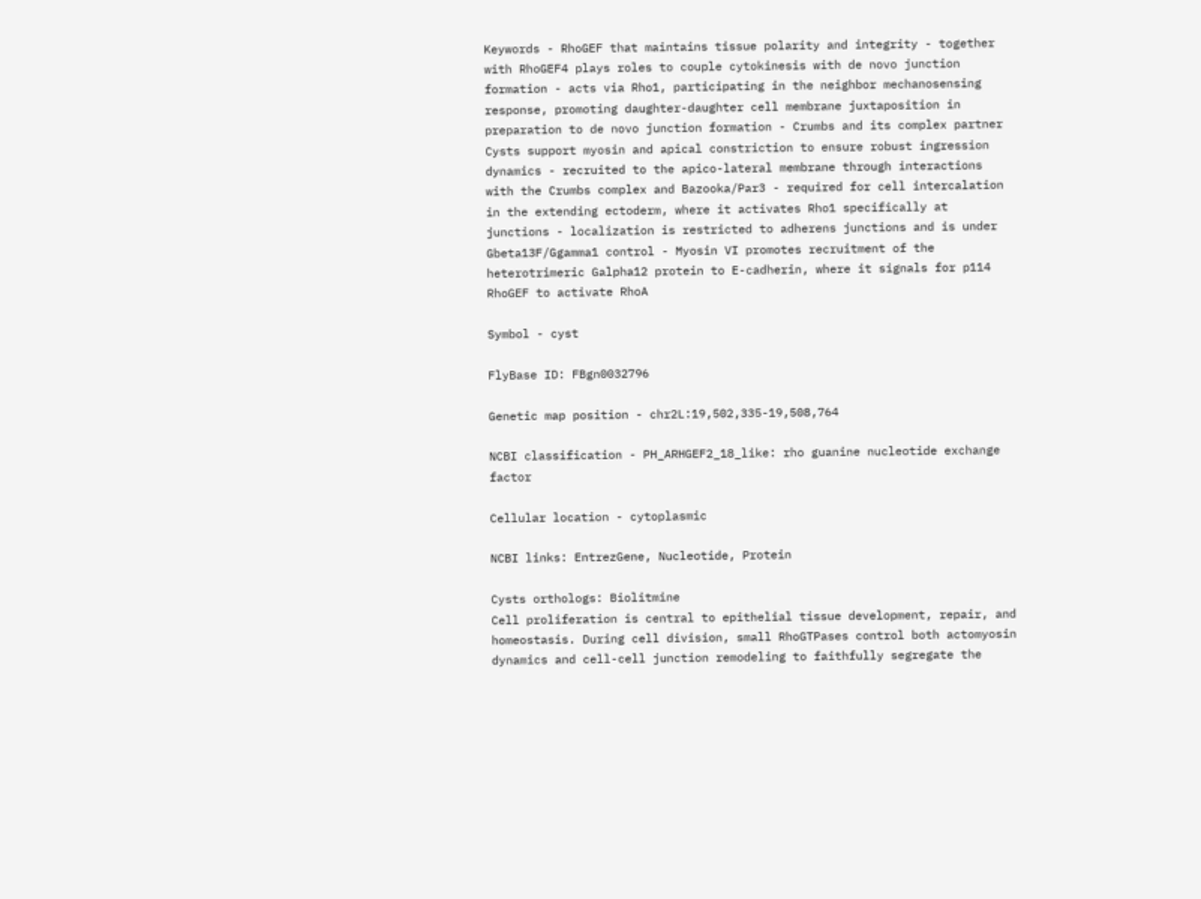Keywords - RhoGEF that maintains tissue polarity and integrity - together with RhoGEF4 plays roles to couple cytokinesis with de novo junction formation - acts via Rho1, participating in the neighbor mechanosensing response, promoting daughter-daughter cell membrane juxtaposition in preparation to de novo junction formation - Crumbs and its complex partner Cysts support myosin and apical constriction to ensure robust ingression dynamics - recruited to the apico-lateral membrane through interactions with the Crumbs complex and Bazooka/Par3 - required for cell intercalation in the extending ectoderm, where it activates Rho1 specifically at junctions - localization is restricted to adherens junctions and is under Gbeta13F/Ggamma1 control - Myosin VI promotes recruitment of the heterotrimeric Galpha12 protein to E-cadherin, where it signals for p114 RhoGEF to activate RhoA

Symbol - cyst

FlyBase ID: FBgn0032796

Genetic map position - chr2L:19,502,335-19,508,764

NCBI classification - PH_ARHGEF2_18_like: rho guanine nucleotide exchange factor

Cellular location - cytoplasmic

NCBI links: EntrezGene, Nucleotide, Protein

Cysts orthologs: Biolitmine
Cell proliferation is central to epithelial tissue development, repair, and homeostasis. During cell division, small RhoGTPases control both actomyosin dynamics and cell-cell junction remodeling to faithfully segregate the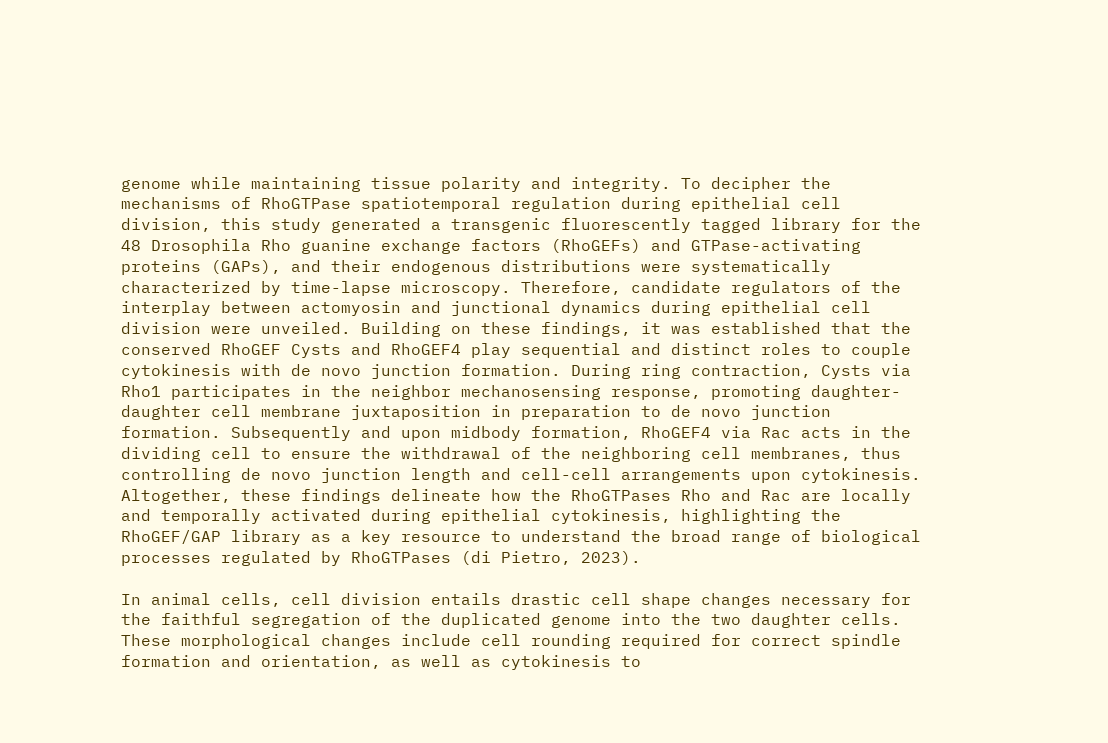genome while maintaining tissue polarity and integrity. To decipher the mechanisms of RhoGTPase spatiotemporal regulation during epithelial cell division, this study generated a transgenic fluorescently tagged library for the 48 Drosophila Rho guanine exchange factors (RhoGEFs) and GTPase-activating proteins (GAPs), and their endogenous distributions were systematically characterized by time-lapse microscopy. Therefore, candidate regulators of the interplay between actomyosin and junctional dynamics during epithelial cell division were unveiled. Building on these findings, it was established that the conserved RhoGEF Cysts and RhoGEF4 play sequential and distinct roles to couple cytokinesis with de novo junction formation. During ring contraction, Cysts via Rho1 participates in the neighbor mechanosensing response, promoting daughter-daughter cell membrane juxtaposition in preparation to de novo junction formation. Subsequently and upon midbody formation, RhoGEF4 via Rac acts in the dividing cell to ensure the withdrawal of the neighboring cell membranes, thus controlling de novo junction length and cell-cell arrangements upon cytokinesis. Altogether, these findings delineate how the RhoGTPases Rho and Rac are locally and temporally activated during epithelial cytokinesis, highlighting the RhoGEF/GAP library as a key resource to understand the broad range of biological processes regulated by RhoGTPases (di Pietro, 2023).

In animal cells, cell division entails drastic cell shape changes necessary for the faithful segregation of the duplicated genome into the two daughter cells. These morphological changes include cell rounding required for correct spindle formation and orientation, as well as cytokinesis to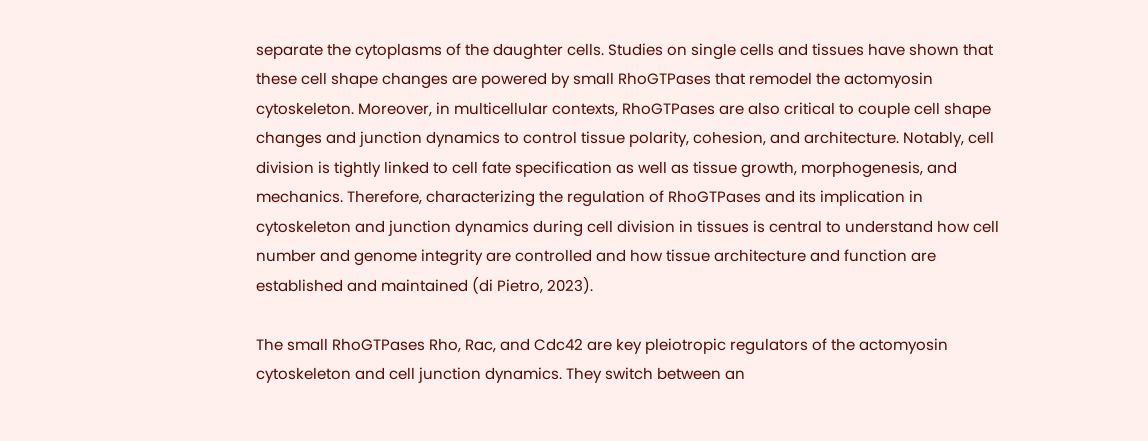separate the cytoplasms of the daughter cells. Studies on single cells and tissues have shown that these cell shape changes are powered by small RhoGTPases that remodel the actomyosin cytoskeleton. Moreover, in multicellular contexts, RhoGTPases are also critical to couple cell shape changes and junction dynamics to control tissue polarity, cohesion, and architecture. Notably, cell division is tightly linked to cell fate specification as well as tissue growth, morphogenesis, and mechanics. Therefore, characterizing the regulation of RhoGTPases and its implication in cytoskeleton and junction dynamics during cell division in tissues is central to understand how cell number and genome integrity are controlled and how tissue architecture and function are established and maintained (di Pietro, 2023).

The small RhoGTPases Rho, Rac, and Cdc42 are key pleiotropic regulators of the actomyosin cytoskeleton and cell junction dynamics. They switch between an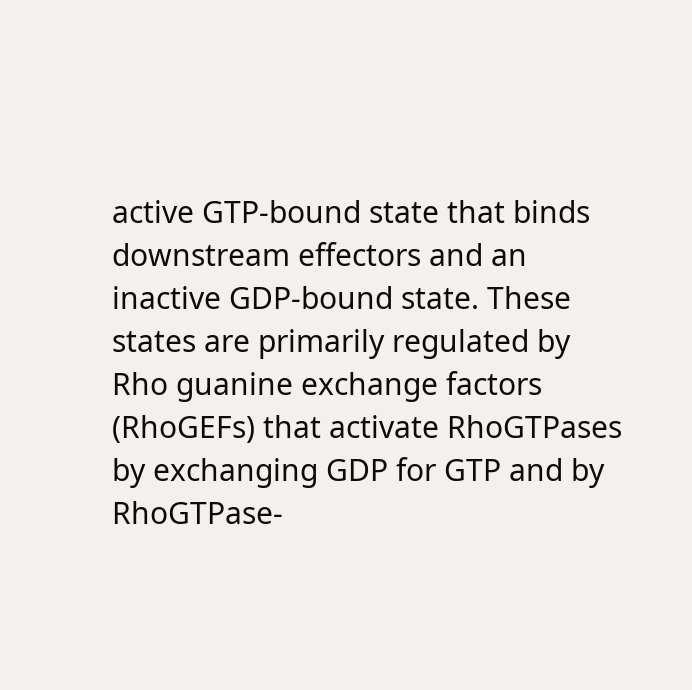active GTP-bound state that binds downstream effectors and an inactive GDP-bound state. These states are primarily regulated by Rho guanine exchange factors (RhoGEFs) that activate RhoGTPases by exchanging GDP for GTP and by RhoGTPase-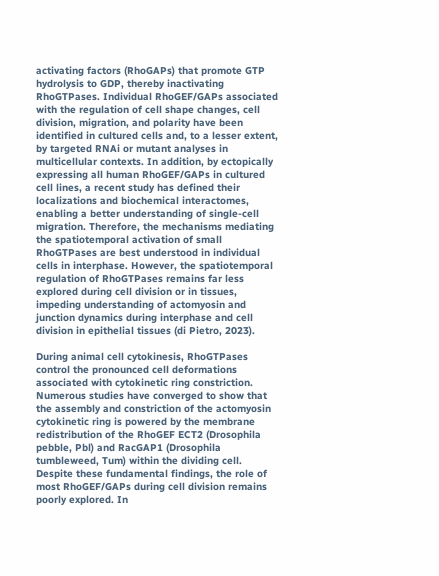activating factors (RhoGAPs) that promote GTP hydrolysis to GDP, thereby inactivating RhoGTPases. Individual RhoGEF/GAPs associated with the regulation of cell shape changes, cell division, migration, and polarity have been identified in cultured cells and, to a lesser extent, by targeted RNAi or mutant analyses in multicellular contexts. In addition, by ectopically expressing all human RhoGEF/GAPs in cultured cell lines, a recent study has defined their localizations and biochemical interactomes, enabling a better understanding of single-cell migration. Therefore, the mechanisms mediating the spatiotemporal activation of small RhoGTPases are best understood in individual cells in interphase. However, the spatiotemporal regulation of RhoGTPases remains far less explored during cell division or in tissues, impeding understanding of actomyosin and junction dynamics during interphase and cell division in epithelial tissues (di Pietro, 2023).

During animal cell cytokinesis, RhoGTPases control the pronounced cell deformations associated with cytokinetic ring constriction. Numerous studies have converged to show that the assembly and constriction of the actomyosin cytokinetic ring is powered by the membrane redistribution of the RhoGEF ECT2 (Drosophila pebble, Pbl) and RacGAP1 (Drosophila tumbleweed, Tum) within the dividing cell. Despite these fundamental findings, the role of most RhoGEF/GAPs during cell division remains poorly explored. In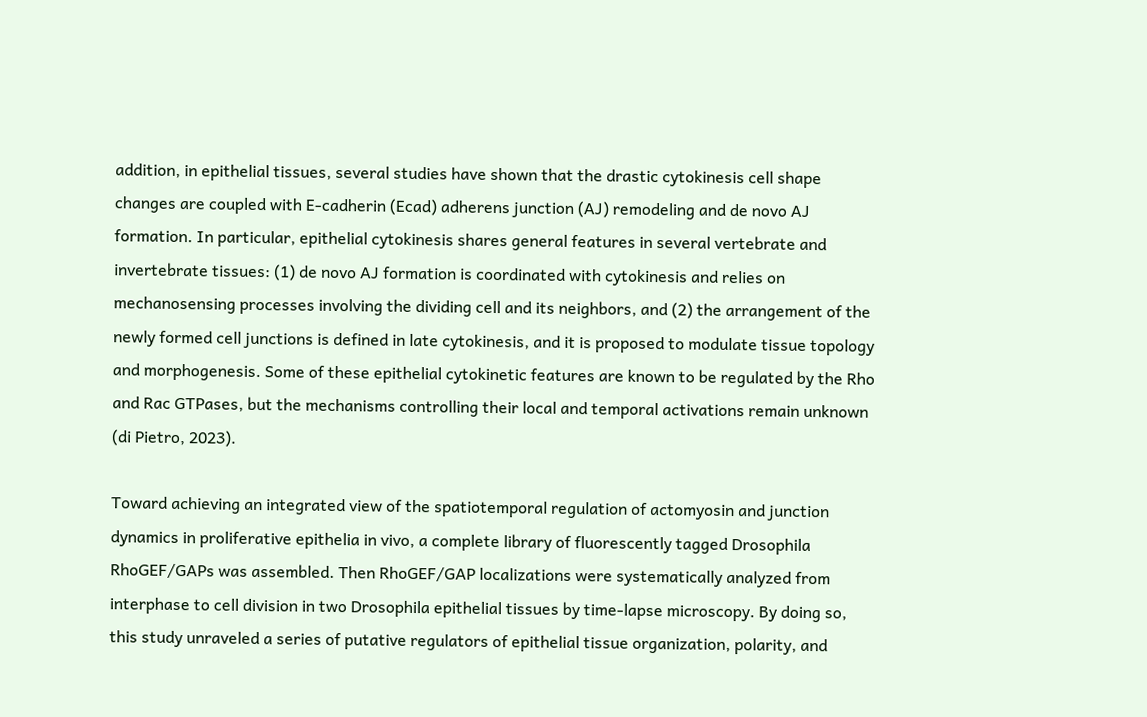addition, in epithelial tissues, several studies have shown that the drastic cytokinesis cell shape changes are coupled with E-cadherin (Ecad) adherens junction (AJ) remodeling and de novo AJ formation. In particular, epithelial cytokinesis shares general features in several vertebrate and invertebrate tissues: (1) de novo AJ formation is coordinated with cytokinesis and relies on mechanosensing processes involving the dividing cell and its neighbors, and (2) the arrangement of the newly formed cell junctions is defined in late cytokinesis, and it is proposed to modulate tissue topology and morphogenesis. Some of these epithelial cytokinetic features are known to be regulated by the Rho and Rac GTPases, but the mechanisms controlling their local and temporal activations remain unknown (di Pietro, 2023).

Toward achieving an integrated view of the spatiotemporal regulation of actomyosin and junction dynamics in proliferative epithelia in vivo, a complete library of fluorescently tagged Drosophila RhoGEF/GAPs was assembled. Then RhoGEF/GAP localizations were systematically analyzed from interphase to cell division in two Drosophila epithelial tissues by time-lapse microscopy. By doing so, this study unraveled a series of putative regulators of epithelial tissue organization, polarity, and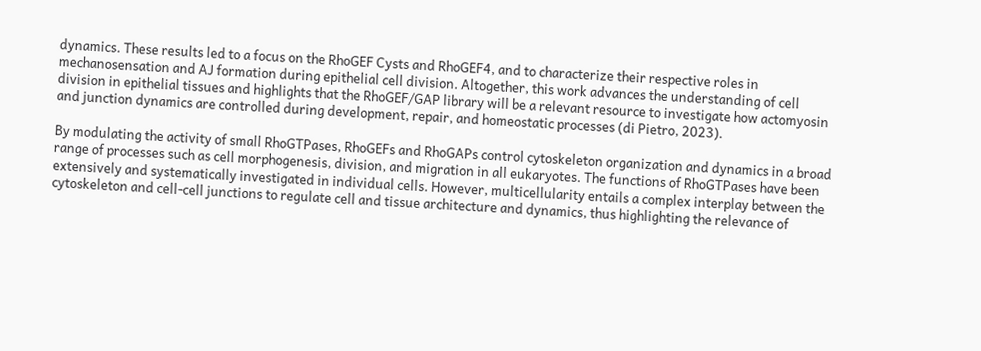dynamics. These results led to a focus on the RhoGEF Cysts and RhoGEF4, and to characterize their respective roles in mechanosensation and AJ formation during epithelial cell division. Altogether, this work advances the understanding of cell division in epithelial tissues and highlights that the RhoGEF/GAP library will be a relevant resource to investigate how actomyosin and junction dynamics are controlled during development, repair, and homeostatic processes (di Pietro, 2023).

By modulating the activity of small RhoGTPases, RhoGEFs and RhoGAPs control cytoskeleton organization and dynamics in a broad range of processes such as cell morphogenesis, division, and migration in all eukaryotes. The functions of RhoGTPases have been extensively and systematically investigated in individual cells. However, multicellularity entails a complex interplay between the cytoskeleton and cell-cell junctions to regulate cell and tissue architecture and dynamics, thus highlighting the relevance of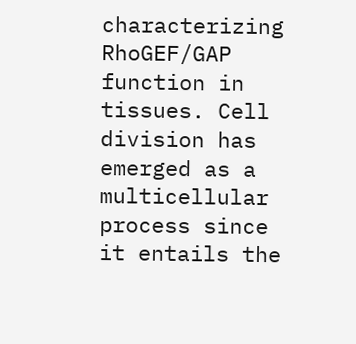characterizing RhoGEF/GAP function in tissues. Cell division has emerged as a multicellular process since it entails the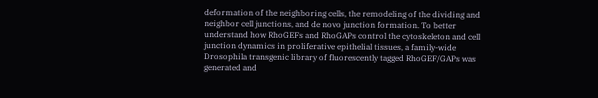deformation of the neighboring cells, the remodeling of the dividing and neighbor cell junctions, and de novo junction formation. To better understand how RhoGEFs and RhoGAPs control the cytoskeleton and cell junction dynamics in proliferative epithelial tissues, a family-wide Drosophila transgenic library of fluorescently tagged RhoGEF/GAPs was generated and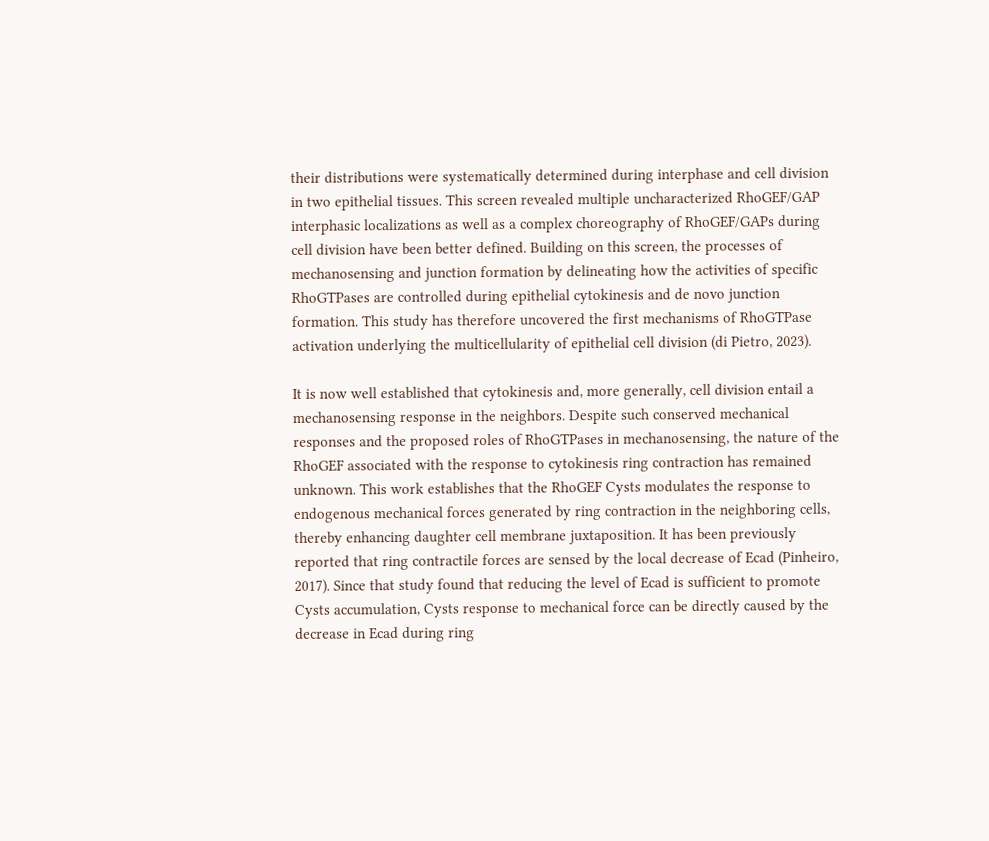their distributions were systematically determined during interphase and cell division in two epithelial tissues. This screen revealed multiple uncharacterized RhoGEF/GAP interphasic localizations as well as a complex choreography of RhoGEF/GAPs during cell division have been better defined. Building on this screen, the processes of mechanosensing and junction formation by delineating how the activities of specific RhoGTPases are controlled during epithelial cytokinesis and de novo junction formation. This study has therefore uncovered the first mechanisms of RhoGTPase activation underlying the multicellularity of epithelial cell division (di Pietro, 2023).

It is now well established that cytokinesis and, more generally, cell division entail a mechanosensing response in the neighbors. Despite such conserved mechanical responses and the proposed roles of RhoGTPases in mechanosensing, the nature of the RhoGEF associated with the response to cytokinesis ring contraction has remained unknown. This work establishes that the RhoGEF Cysts modulates the response to endogenous mechanical forces generated by ring contraction in the neighboring cells, thereby enhancing daughter cell membrane juxtaposition. It has been previously reported that ring contractile forces are sensed by the local decrease of Ecad (Pinheiro, 2017). Since that study found that reducing the level of Ecad is sufficient to promote Cysts accumulation, Cysts response to mechanical force can be directly caused by the decrease in Ecad during ring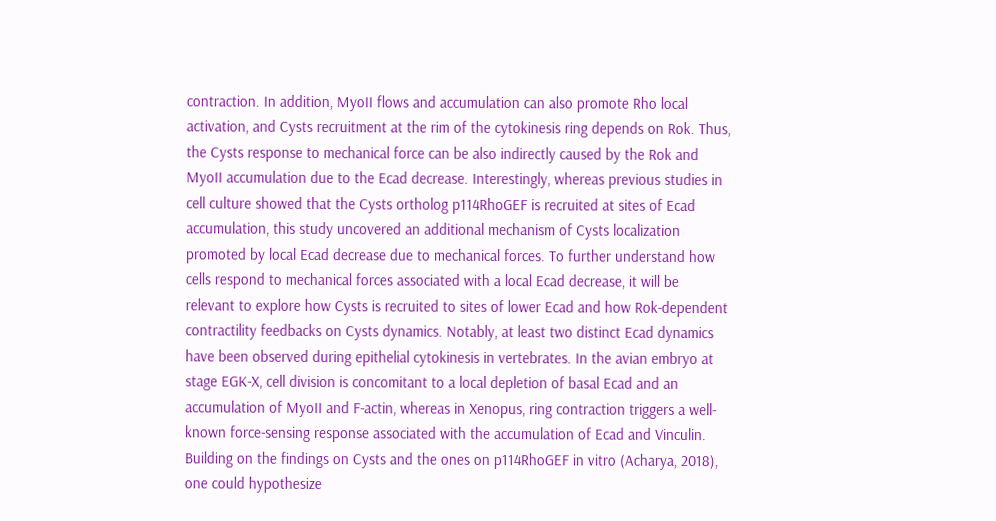contraction. In addition, MyoII flows and accumulation can also promote Rho local activation, and Cysts recruitment at the rim of the cytokinesis ring depends on Rok. Thus, the Cysts response to mechanical force can be also indirectly caused by the Rok and MyoII accumulation due to the Ecad decrease. Interestingly, whereas previous studies in cell culture showed that the Cysts ortholog p114RhoGEF is recruited at sites of Ecad accumulation, this study uncovered an additional mechanism of Cysts localization promoted by local Ecad decrease due to mechanical forces. To further understand how cells respond to mechanical forces associated with a local Ecad decrease, it will be relevant to explore how Cysts is recruited to sites of lower Ecad and how Rok-dependent contractility feedbacks on Cysts dynamics. Notably, at least two distinct Ecad dynamics have been observed during epithelial cytokinesis in vertebrates. In the avian embryo at stage EGK-X, cell division is concomitant to a local depletion of basal Ecad and an accumulation of MyoII and F-actin, whereas in Xenopus, ring contraction triggers a well-known force-sensing response associated with the accumulation of Ecad and Vinculin. Building on the findings on Cysts and the ones on p114RhoGEF in vitro (Acharya, 2018), one could hypothesize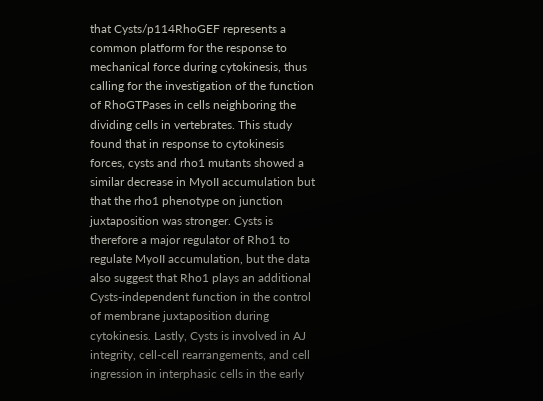that Cysts/p114RhoGEF represents a common platform for the response to mechanical force during cytokinesis, thus calling for the investigation of the function of RhoGTPases in cells neighboring the dividing cells in vertebrates. This study found that in response to cytokinesis forces, cysts and rho1 mutants showed a similar decrease in MyoII accumulation but that the rho1 phenotype on junction juxtaposition was stronger. Cysts is therefore a major regulator of Rho1 to regulate MyoII accumulation, but the data also suggest that Rho1 plays an additional Cysts-independent function in the control of membrane juxtaposition during cytokinesis. Lastly, Cysts is involved in AJ integrity, cell-cell rearrangements, and cell ingression in interphasic cells in the early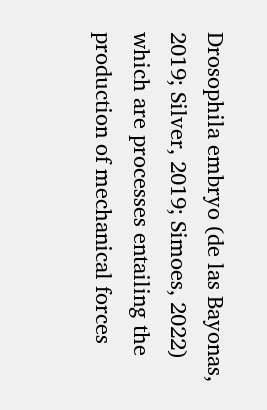Drosophila embryo (de las Bayonas, 2019; Silver, 2019; Simoes, 2022) which are processes entailing the production of mechanical forces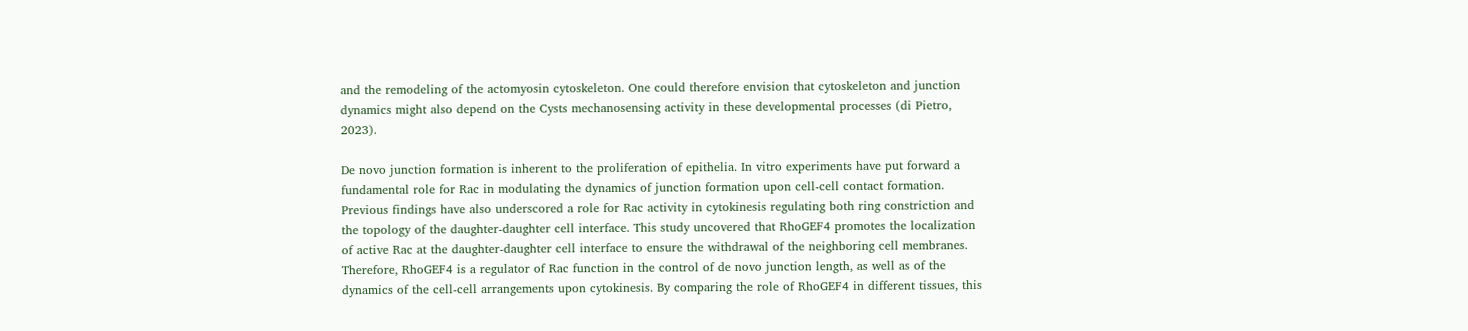and the remodeling of the actomyosin cytoskeleton. One could therefore envision that cytoskeleton and junction dynamics might also depend on the Cysts mechanosensing activity in these developmental processes (di Pietro, 2023).

De novo junction formation is inherent to the proliferation of epithelia. In vitro experiments have put forward a fundamental role for Rac in modulating the dynamics of junction formation upon cell-cell contact formation. Previous findings have also underscored a role for Rac activity in cytokinesis regulating both ring constriction and the topology of the daughter-daughter cell interface. This study uncovered that RhoGEF4 promotes the localization of active Rac at the daughter-daughter cell interface to ensure the withdrawal of the neighboring cell membranes. Therefore, RhoGEF4 is a regulator of Rac function in the control of de novo junction length, as well as of the dynamics of the cell-cell arrangements upon cytokinesis. By comparing the role of RhoGEF4 in different tissues, this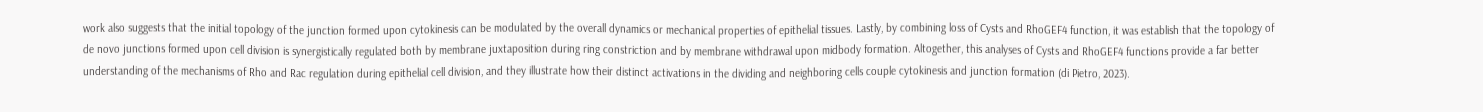work also suggests that the initial topology of the junction formed upon cytokinesis can be modulated by the overall dynamics or mechanical properties of epithelial tissues. Lastly, by combining loss of Cysts and RhoGEF4 function, it was establish that the topology of de novo junctions formed upon cell division is synergistically regulated both by membrane juxtaposition during ring constriction and by membrane withdrawal upon midbody formation. Altogether, this analyses of Cysts and RhoGEF4 functions provide a far better understanding of the mechanisms of Rho and Rac regulation during epithelial cell division, and they illustrate how their distinct activations in the dividing and neighboring cells couple cytokinesis and junction formation (di Pietro, 2023).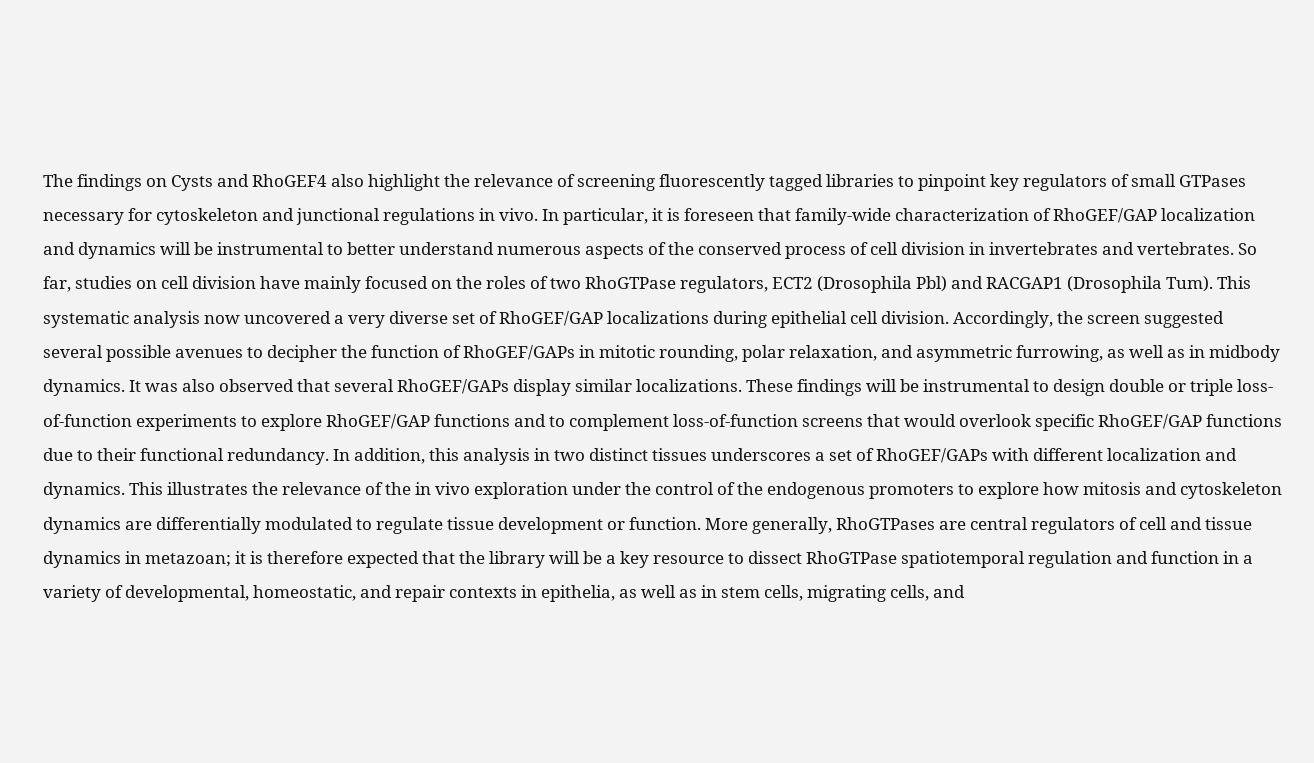The findings on Cysts and RhoGEF4 also highlight the relevance of screening fluorescently tagged libraries to pinpoint key regulators of small GTPases necessary for cytoskeleton and junctional regulations in vivo. In particular, it is foreseen that family-wide characterization of RhoGEF/GAP localization and dynamics will be instrumental to better understand numerous aspects of the conserved process of cell division in invertebrates and vertebrates. So far, studies on cell division have mainly focused on the roles of two RhoGTPase regulators, ECT2 (Drosophila Pbl) and RACGAP1 (Drosophila Tum). This systematic analysis now uncovered a very diverse set of RhoGEF/GAP localizations during epithelial cell division. Accordingly, the screen suggested several possible avenues to decipher the function of RhoGEF/GAPs in mitotic rounding, polar relaxation, and asymmetric furrowing, as well as in midbody dynamics. It was also observed that several RhoGEF/GAPs display similar localizations. These findings will be instrumental to design double or triple loss-of-function experiments to explore RhoGEF/GAP functions and to complement loss-of-function screens that would overlook specific RhoGEF/GAP functions due to their functional redundancy. In addition, this analysis in two distinct tissues underscores a set of RhoGEF/GAPs with different localization and dynamics. This illustrates the relevance of the in vivo exploration under the control of the endogenous promoters to explore how mitosis and cytoskeleton dynamics are differentially modulated to regulate tissue development or function. More generally, RhoGTPases are central regulators of cell and tissue dynamics in metazoan; it is therefore expected that the library will be a key resource to dissect RhoGTPase spatiotemporal regulation and function in a variety of developmental, homeostatic, and repair contexts in epithelia, as well as in stem cells, migrating cells, and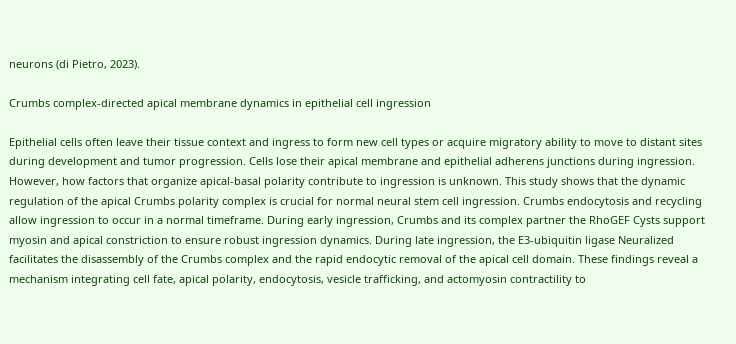neurons (di Pietro, 2023).

Crumbs complex-directed apical membrane dynamics in epithelial cell ingression

Epithelial cells often leave their tissue context and ingress to form new cell types or acquire migratory ability to move to distant sites during development and tumor progression. Cells lose their apical membrane and epithelial adherens junctions during ingression. However, how factors that organize apical-basal polarity contribute to ingression is unknown. This study shows that the dynamic regulation of the apical Crumbs polarity complex is crucial for normal neural stem cell ingression. Crumbs endocytosis and recycling allow ingression to occur in a normal timeframe. During early ingression, Crumbs and its complex partner the RhoGEF Cysts support myosin and apical constriction to ensure robust ingression dynamics. During late ingression, the E3-ubiquitin ligase Neuralized facilitates the disassembly of the Crumbs complex and the rapid endocytic removal of the apical cell domain. These findings reveal a mechanism integrating cell fate, apical polarity, endocytosis, vesicle trafficking, and actomyosin contractility to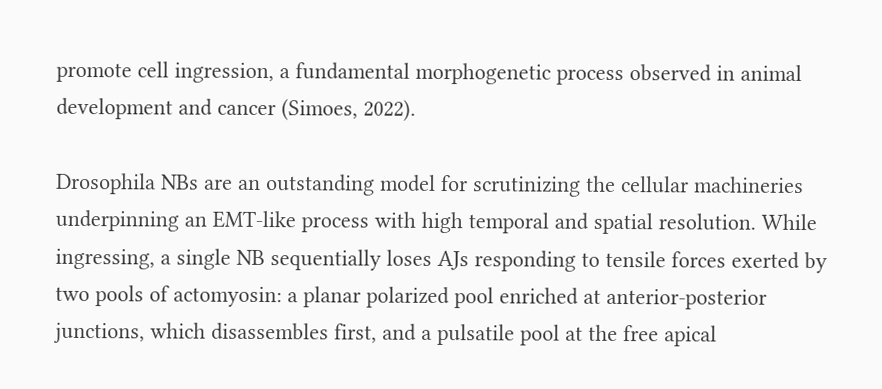promote cell ingression, a fundamental morphogenetic process observed in animal development and cancer (Simoes, 2022).

Drosophila NBs are an outstanding model for scrutinizing the cellular machineries underpinning an EMT-like process with high temporal and spatial resolution. While ingressing, a single NB sequentially loses AJs responding to tensile forces exerted by two pools of actomyosin: a planar polarized pool enriched at anterior-posterior junctions, which disassembles first, and a pulsatile pool at the free apical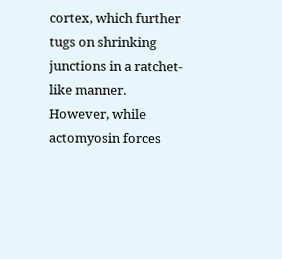cortex, which further tugs on shrinking junctions in a ratchet-like manner. However, while actomyosin forces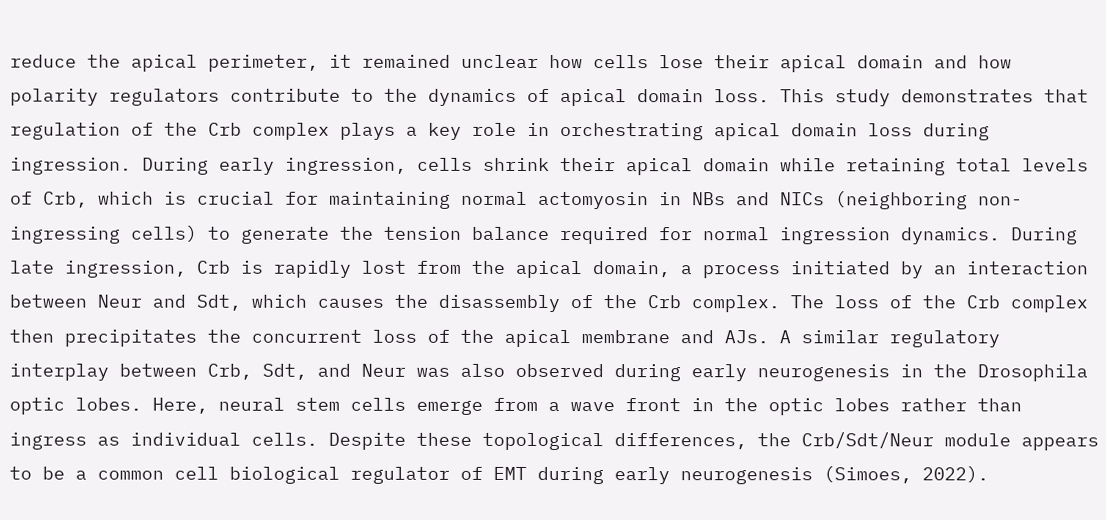reduce the apical perimeter, it remained unclear how cells lose their apical domain and how polarity regulators contribute to the dynamics of apical domain loss. This study demonstrates that regulation of the Crb complex plays a key role in orchestrating apical domain loss during ingression. During early ingression, cells shrink their apical domain while retaining total levels of Crb, which is crucial for maintaining normal actomyosin in NBs and NICs (neighboring non-ingressing cells) to generate the tension balance required for normal ingression dynamics. During late ingression, Crb is rapidly lost from the apical domain, a process initiated by an interaction between Neur and Sdt, which causes the disassembly of the Crb complex. The loss of the Crb complex then precipitates the concurrent loss of the apical membrane and AJs. A similar regulatory interplay between Crb, Sdt, and Neur was also observed during early neurogenesis in the Drosophila optic lobes. Here, neural stem cells emerge from a wave front in the optic lobes rather than ingress as individual cells. Despite these topological differences, the Crb/Sdt/Neur module appears to be a common cell biological regulator of EMT during early neurogenesis (Simoes, 2022).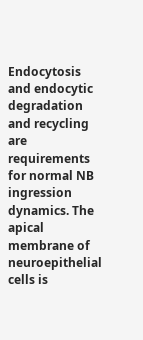Endocytosis and endocytic degradation and recycling are requirements for normal NB ingression dynamics. The apical membrane of neuroepithelial cells is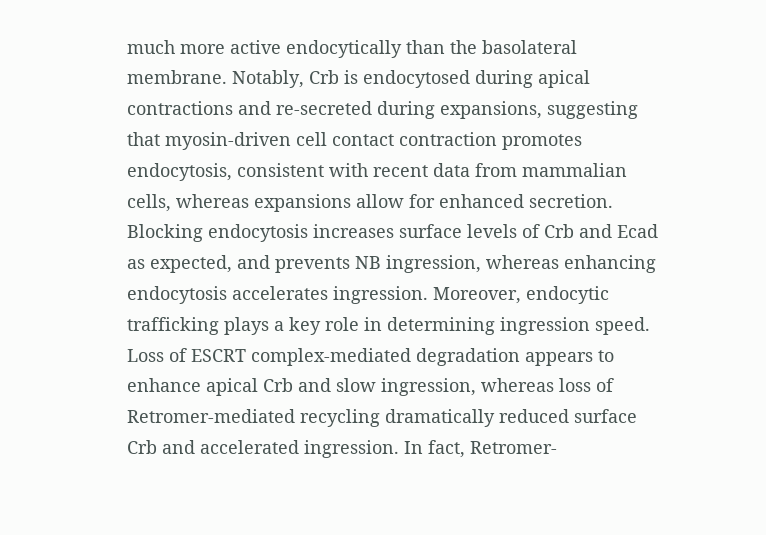much more active endocytically than the basolateral membrane. Notably, Crb is endocytosed during apical contractions and re-secreted during expansions, suggesting that myosin-driven cell contact contraction promotes endocytosis, consistent with recent data from mammalian cells, whereas expansions allow for enhanced secretion. Blocking endocytosis increases surface levels of Crb and Ecad as expected, and prevents NB ingression, whereas enhancing endocytosis accelerates ingression. Moreover, endocytic trafficking plays a key role in determining ingression speed. Loss of ESCRT complex-mediated degradation appears to enhance apical Crb and slow ingression, whereas loss of Retromer-mediated recycling dramatically reduced surface Crb and accelerated ingression. In fact, Retromer-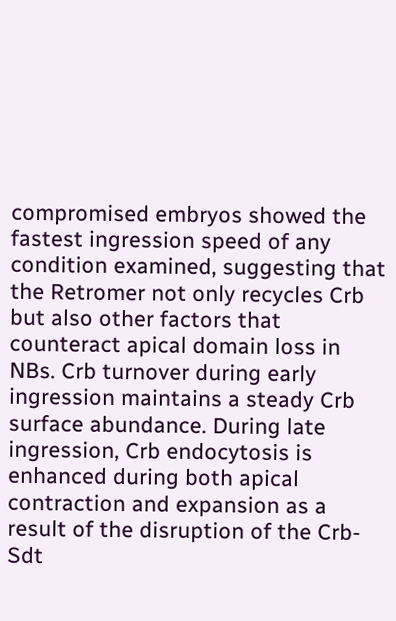compromised embryos showed the fastest ingression speed of any condition examined, suggesting that the Retromer not only recycles Crb but also other factors that counteract apical domain loss in NBs. Crb turnover during early ingression maintains a steady Crb surface abundance. During late ingression, Crb endocytosis is enhanced during both apical contraction and expansion as a result of the disruption of the Crb-Sdt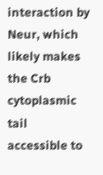interaction by Neur, which likely makes the Crb cytoplasmic tail accessible to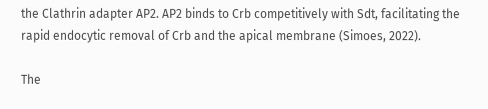the Clathrin adapter AP2. AP2 binds to Crb competitively with Sdt, facilitating the rapid endocytic removal of Crb and the apical membrane (Simoes, 2022).

The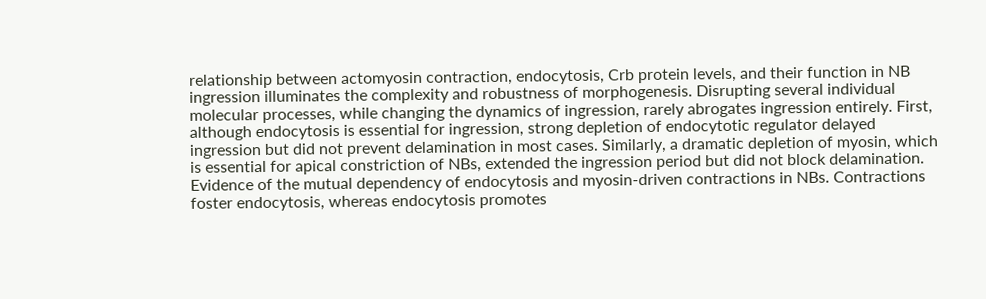relationship between actomyosin contraction, endocytosis, Crb protein levels, and their function in NB ingression illuminates the complexity and robustness of morphogenesis. Disrupting several individual molecular processes, while changing the dynamics of ingression, rarely abrogates ingression entirely. First, although endocytosis is essential for ingression, strong depletion of endocytotic regulator delayed ingression but did not prevent delamination in most cases. Similarly, a dramatic depletion of myosin, which is essential for apical constriction of NBs, extended the ingression period but did not block delamination. Evidence of the mutual dependency of endocytosis and myosin-driven contractions in NBs. Contractions foster endocytosis, whereas endocytosis promotes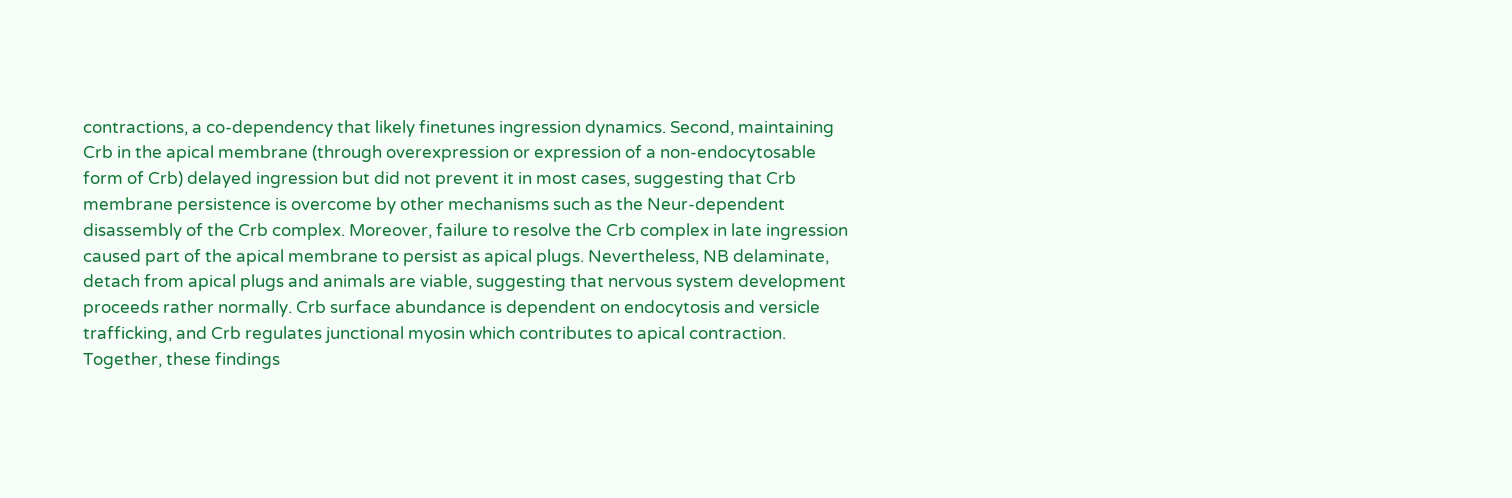contractions, a co-dependency that likely finetunes ingression dynamics. Second, maintaining Crb in the apical membrane (through overexpression or expression of a non-endocytosable form of Crb) delayed ingression but did not prevent it in most cases, suggesting that Crb membrane persistence is overcome by other mechanisms such as the Neur-dependent disassembly of the Crb complex. Moreover, failure to resolve the Crb complex in late ingression caused part of the apical membrane to persist as apical plugs. Nevertheless, NB delaminate, detach from apical plugs and animals are viable, suggesting that nervous system development proceeds rather normally. Crb surface abundance is dependent on endocytosis and versicle trafficking, and Crb regulates junctional myosin which contributes to apical contraction. Together, these findings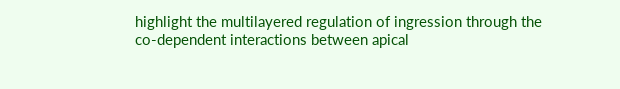highlight the multilayered regulation of ingression through the co-dependent interactions between apical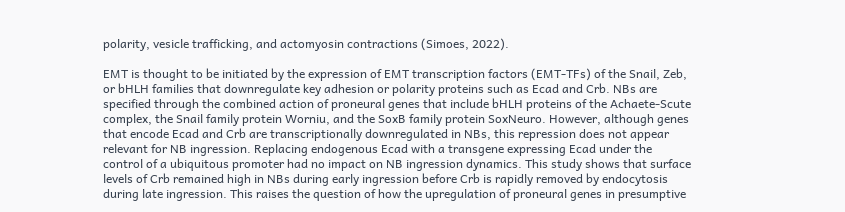polarity, vesicle trafficking, and actomyosin contractions (Simoes, 2022).

EMT is thought to be initiated by the expression of EMT transcription factors (EMT-TFs) of the Snail, Zeb, or bHLH families that downregulate key adhesion or polarity proteins such as Ecad and Crb. NBs are specified through the combined action of proneural genes that include bHLH proteins of the Achaete-Scute complex, the Snail family protein Worniu, and the SoxB family protein SoxNeuro. However, although genes that encode Ecad and Crb are transcriptionally downregulated in NBs, this repression does not appear relevant for NB ingression. Replacing endogenous Ecad with a transgene expressing Ecad under the control of a ubiquitous promoter had no impact on NB ingression dynamics. This study shows that surface levels of Crb remained high in NBs during early ingression before Crb is rapidly removed by endocytosis during late ingression. This raises the question of how the upregulation of proneural genes in presumptive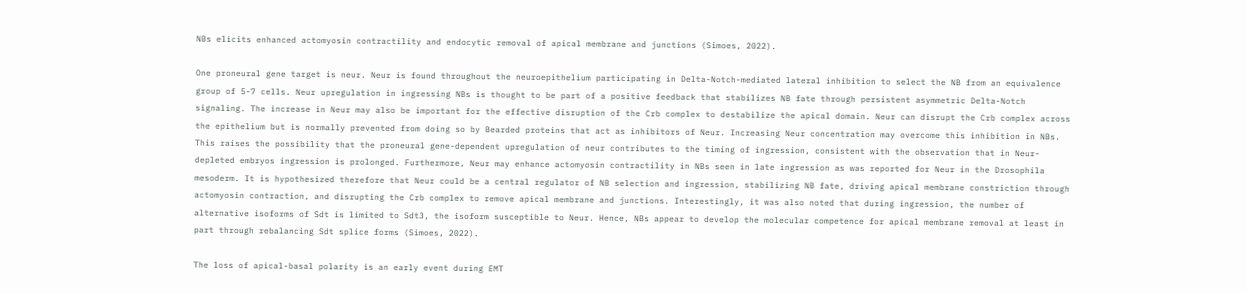NBs elicits enhanced actomyosin contractility and endocytic removal of apical membrane and junctions (Simoes, 2022).

One proneural gene target is neur. Neur is found throughout the neuroepithelium participating in Delta-Notch-mediated lateral inhibition to select the NB from an equivalence group of 5-7 cells. Neur upregulation in ingressing NBs is thought to be part of a positive feedback that stabilizes NB fate through persistent asymmetric Delta-Notch signaling. The increase in Neur may also be important for the effective disruption of the Crb complex to destabilize the apical domain. Neur can disrupt the Crb complex across the epithelium but is normally prevented from doing so by Bearded proteins that act as inhibitors of Neur. Increasing Neur concentration may overcome this inhibition in NBs. This raises the possibility that the proneural gene-dependent upregulation of neur contributes to the timing of ingression, consistent with the observation that in Neur-depleted embryos ingression is prolonged. Furthermore, Neur may enhance actomyosin contractility in NBs seen in late ingression as was reported for Neur in the Drosophila mesoderm. It is hypothesized therefore that Neur could be a central regulator of NB selection and ingression, stabilizing NB fate, driving apical membrane constriction through actomyosin contraction, and disrupting the Crb complex to remove apical membrane and junctions. Interestingly, it was also noted that during ingression, the number of alternative isoforms of Sdt is limited to Sdt3, the isoform susceptible to Neur. Hence, NBs appear to develop the molecular competence for apical membrane removal at least in part through rebalancing Sdt splice forms (Simoes, 2022).

The loss of apical-basal polarity is an early event during EMT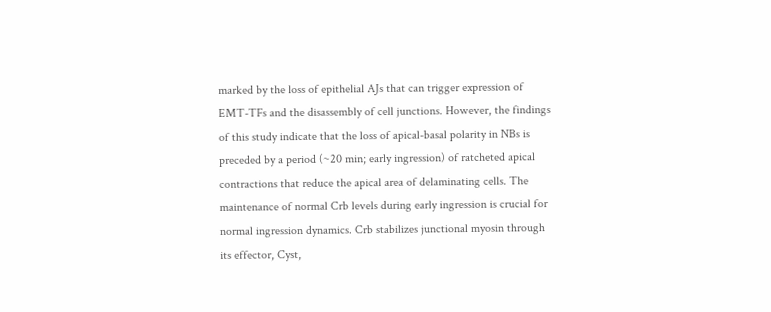marked by the loss of epithelial AJs that can trigger expression of EMT-TFs and the disassembly of cell junctions. However, the findings of this study indicate that the loss of apical-basal polarity in NBs is preceded by a period (~20 min; early ingression) of ratcheted apical contractions that reduce the apical area of delaminating cells. The maintenance of normal Crb levels during early ingression is crucial for normal ingression dynamics. Crb stabilizes junctional myosin through its effector, Cyst,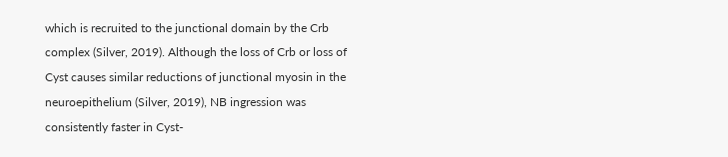which is recruited to the junctional domain by the Crb complex (Silver, 2019). Although the loss of Crb or loss of Cyst causes similar reductions of junctional myosin in the neuroepithelium (Silver, 2019), NB ingression was consistently faster in Cyst-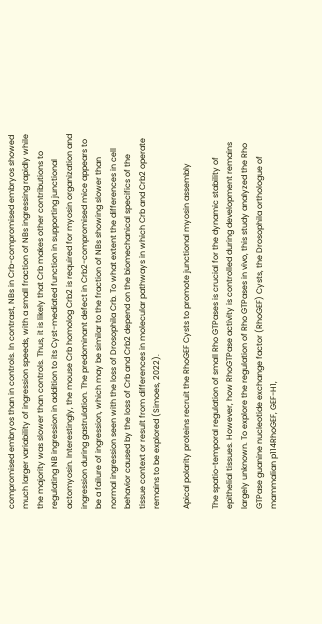compromised embryos than in controls. In contrast, NBs in Crb-compromised embryos showed much larger variability of ingression speeds, with a small fraction of NBs ingressing rapidly while the majority was slower than controls. Thus, it is likely that Crb makes other contributions to regulating NB ingression in addition to its Cyst-mediated function in supporting junctional actomyosin. Interestingly, the mouse Crb homolog Crb2 is required for myosin organization and ingression during gastrulation. The predominant defect in Crb2-compromised mice appears to be a failure of ingression, which may be similar to the fraction of NBs showing slower than normal ingression seen with the loss of Drosophila Crb. To what extent the differences in cell behavior caused by the loss of Crb and Crb2 depend on the biomechanical specifics of the tissue context or result from differences in molecular pathways in which Crb and Crb2 operate remains to be explored (Simoes, 2022).

Apical polarity proteins recruit the RhoGEF Cysts to promote junctional myosin assembly

The spatio-temporal regulation of small Rho GTPases is crucial for the dynamic stability of epithelial tissues. However, how RhoGTPase activity is controlled during development remains largely unknown. To explore the regulation of Rho GTPases in vivo, this study analyzed the Rho GTPase guanine nucleotide exchange factor (RhoGEF) Cysts, the Drosophila orthologue of mammalian p114RhoGEF, GEF-H1,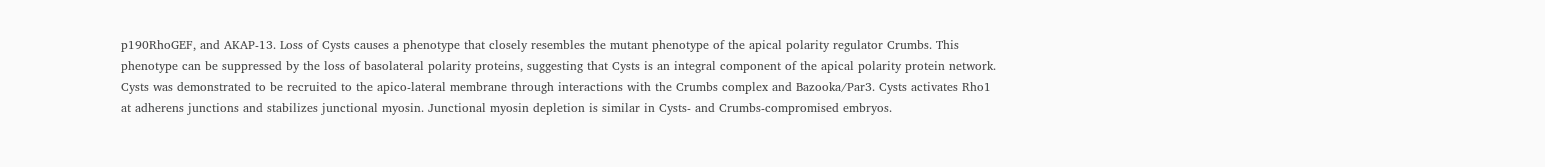p190RhoGEF, and AKAP-13. Loss of Cysts causes a phenotype that closely resembles the mutant phenotype of the apical polarity regulator Crumbs. This phenotype can be suppressed by the loss of basolateral polarity proteins, suggesting that Cysts is an integral component of the apical polarity protein network. Cysts was demonstrated to be recruited to the apico-lateral membrane through interactions with the Crumbs complex and Bazooka/Par3. Cysts activates Rho1 at adherens junctions and stabilizes junctional myosin. Junctional myosin depletion is similar in Cysts- and Crumbs-compromised embryos.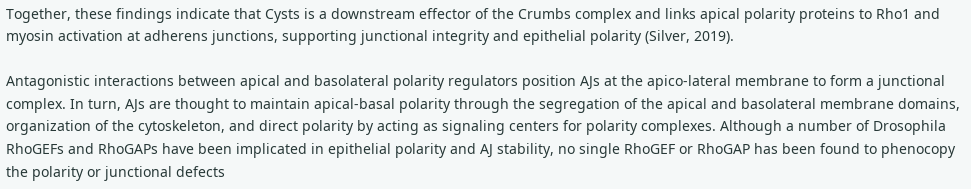Together, these findings indicate that Cysts is a downstream effector of the Crumbs complex and links apical polarity proteins to Rho1 and myosin activation at adherens junctions, supporting junctional integrity and epithelial polarity (Silver, 2019).

Antagonistic interactions between apical and basolateral polarity regulators position AJs at the apico-lateral membrane to form a junctional complex. In turn, AJs are thought to maintain apical-basal polarity through the segregation of the apical and basolateral membrane domains, organization of the cytoskeleton, and direct polarity by acting as signaling centers for polarity complexes. Although a number of Drosophila RhoGEFs and RhoGAPs have been implicated in epithelial polarity and AJ stability, no single RhoGEF or RhoGAP has been found to phenocopy the polarity or junctional defects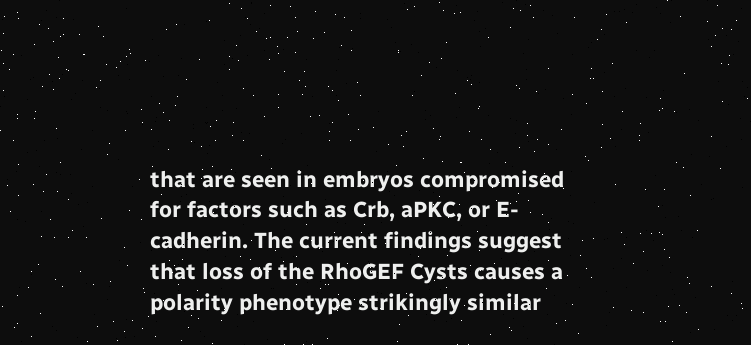that are seen in embryos compromised for factors such as Crb, aPKC, or E-cadherin. The current findings suggest that loss of the RhoGEF Cysts causes a polarity phenotype strikingly similar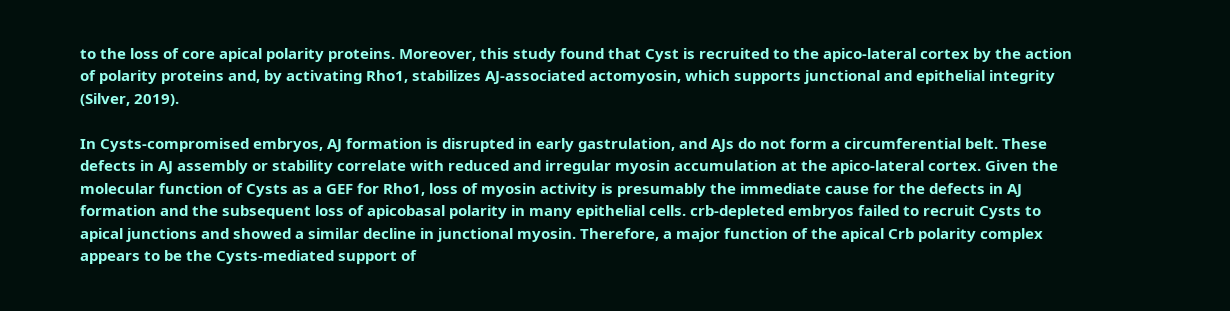to the loss of core apical polarity proteins. Moreover, this study found that Cyst is recruited to the apico-lateral cortex by the action of polarity proteins and, by activating Rho1, stabilizes AJ-associated actomyosin, which supports junctional and epithelial integrity (Silver, 2019).

In Cysts-compromised embryos, AJ formation is disrupted in early gastrulation, and AJs do not form a circumferential belt. These defects in AJ assembly or stability correlate with reduced and irregular myosin accumulation at the apico-lateral cortex. Given the molecular function of Cysts as a GEF for Rho1, loss of myosin activity is presumably the immediate cause for the defects in AJ formation and the subsequent loss of apicobasal polarity in many epithelial cells. crb-depleted embryos failed to recruit Cysts to apical junctions and showed a similar decline in junctional myosin. Therefore, a major function of the apical Crb polarity complex appears to be the Cysts-mediated support of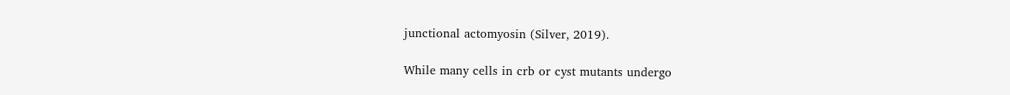junctional actomyosin (Silver, 2019).

While many cells in crb or cyst mutants undergo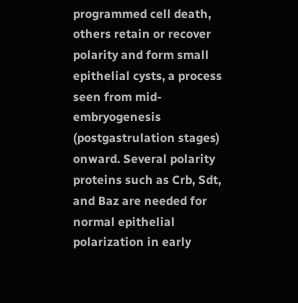programmed cell death, others retain or recover polarity and form small epithelial cysts, a process seen from mid-embryogenesis (postgastrulation stages) onward. Several polarity proteins such as Crb, Sdt, and Baz are needed for normal epithelial polarization in early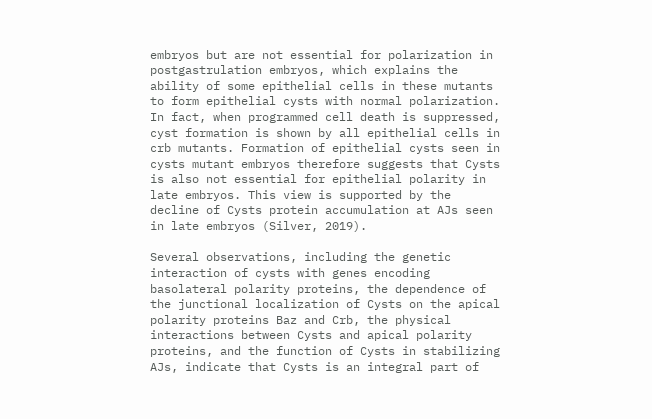embryos but are not essential for polarization in postgastrulation embryos, which explains the ability of some epithelial cells in these mutants to form epithelial cysts with normal polarization. In fact, when programmed cell death is suppressed, cyst formation is shown by all epithelial cells in crb mutants. Formation of epithelial cysts seen in cysts mutant embryos therefore suggests that Cysts is also not essential for epithelial polarity in late embryos. This view is supported by the decline of Cysts protein accumulation at AJs seen in late embryos (Silver, 2019).

Several observations, including the genetic interaction of cysts with genes encoding basolateral polarity proteins, the dependence of the junctional localization of Cysts on the apical polarity proteins Baz and Crb, the physical interactions between Cysts and apical polarity proteins, and the function of Cysts in stabilizing AJs, indicate that Cysts is an integral part of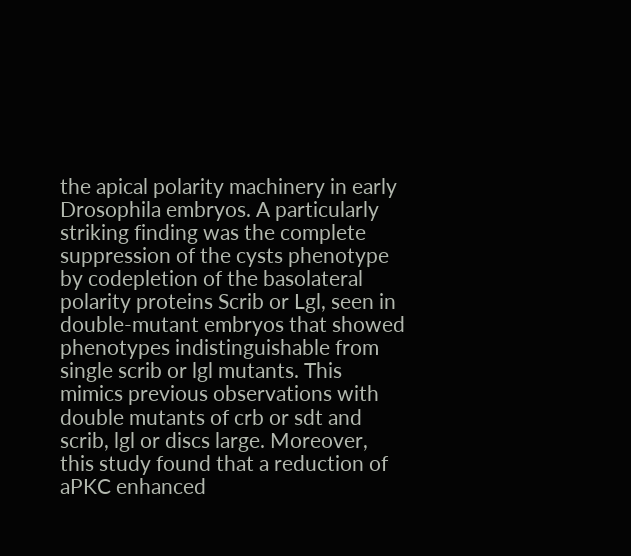the apical polarity machinery in early Drosophila embryos. A particularly striking finding was the complete suppression of the cysts phenotype by codepletion of the basolateral polarity proteins Scrib or Lgl, seen in double-mutant embryos that showed phenotypes indistinguishable from single scrib or lgl mutants. This mimics previous observations with double mutants of crb or sdt and scrib, lgl or discs large. Moreover, this study found that a reduction of aPKC enhanced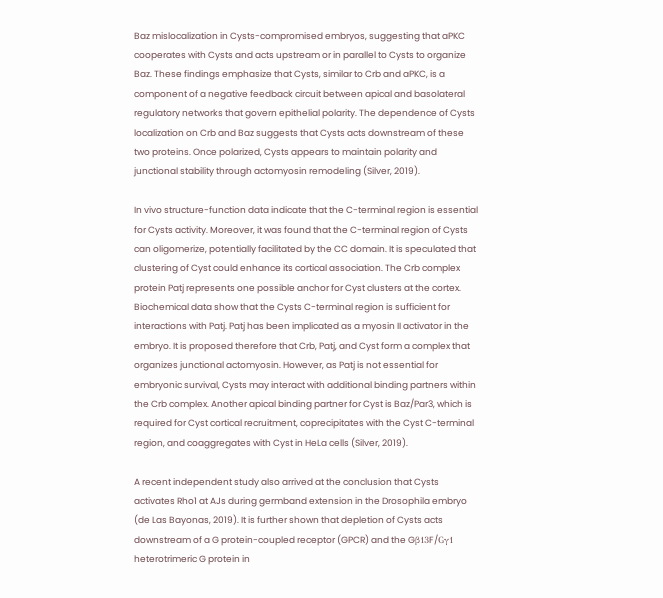Baz mislocalization in Cysts-compromised embryos, suggesting that aPKC cooperates with Cysts and acts upstream or in parallel to Cysts to organize Baz. These findings emphasize that Cysts, similar to Crb and aPKC, is a component of a negative feedback circuit between apical and basolateral regulatory networks that govern epithelial polarity. The dependence of Cysts localization on Crb and Baz suggests that Cysts acts downstream of these two proteins. Once polarized, Cysts appears to maintain polarity and junctional stability through actomyosin remodeling (Silver, 2019).

In vivo structure-function data indicate that the C-terminal region is essential for Cysts activity. Moreover, it was found that the C-terminal region of Cysts can oligomerize, potentially facilitated by the CC domain. It is speculated that clustering of Cyst could enhance its cortical association. The Crb complex protein Patj represents one possible anchor for Cyst clusters at the cortex. Biochemical data show that the Cysts C-terminal region is sufficient for interactions with Patj. Patj has been implicated as a myosin II activator in the embryo. It is proposed therefore that Crb, Patj, and Cyst form a complex that organizes junctional actomyosin. However, as Patj is not essential for embryonic survival, Cysts may interact with additional binding partners within the Crb complex. Another apical binding partner for Cyst is Baz/Par3, which is required for Cyst cortical recruitment, coprecipitates with the Cyst C-terminal region, and coaggregates with Cyst in HeLa cells (Silver, 2019).

A recent independent study also arrived at the conclusion that Cysts activates Rho1 at AJs during germband extension in the Drosophila embryo (de Las Bayonas, 2019). It is further shown that depletion of Cysts acts downstream of a G protein-coupled receptor (GPCR) and the Gβ13F/Gγ1 heterotrimeric G protein in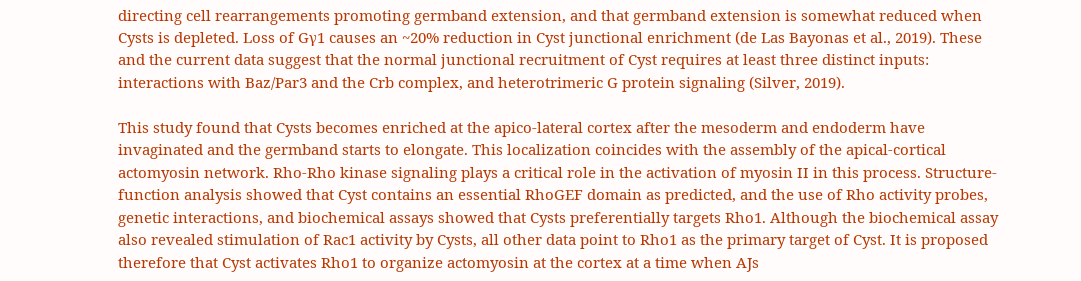directing cell rearrangements promoting germband extension, and that germband extension is somewhat reduced when Cysts is depleted. Loss of Gγ1 causes an ~20% reduction in Cyst junctional enrichment (de Las Bayonas et al., 2019). These and the current data suggest that the normal junctional recruitment of Cyst requires at least three distinct inputs: interactions with Baz/Par3 and the Crb complex, and heterotrimeric G protein signaling (Silver, 2019).

This study found that Cysts becomes enriched at the apico-lateral cortex after the mesoderm and endoderm have invaginated and the germband starts to elongate. This localization coincides with the assembly of the apical-cortical actomyosin network. Rho-Rho kinase signaling plays a critical role in the activation of myosin II in this process. Structure-function analysis showed that Cyst contains an essential RhoGEF domain as predicted, and the use of Rho activity probes, genetic interactions, and biochemical assays showed that Cysts preferentially targets Rho1. Although the biochemical assay also revealed stimulation of Rac1 activity by Cysts, all other data point to Rho1 as the primary target of Cyst. It is proposed therefore that Cyst activates Rho1 to organize actomyosin at the cortex at a time when AJs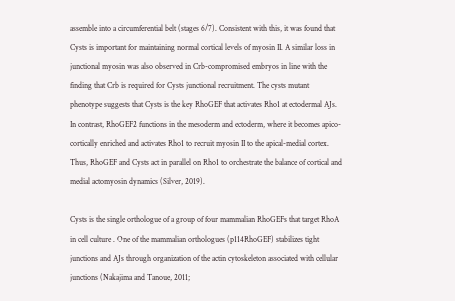assemble into a circumferential belt (stages 6/7). Consistent with this, it was found that Cysts is important for maintaining normal cortical levels of myosin II. A similar loss in junctional myosin was also observed in Crb-compromised embryos in line with the finding that Crb is required for Cysts junctional recruitment. The cysts mutant phenotype suggests that Cysts is the key RhoGEF that activates Rho1 at ectodermal AJs. In contrast, RhoGEF2 functions in the mesoderm and ectoderm, where it becomes apico-cortically enriched and activates Rho1 to recruit myosin II to the apical-medial cortex. Thus, RhoGEF and Cysts act in parallel on Rho1 to orchestrate the balance of cortical and medial actomyosin dynamics (Silver, 2019).

Cysts is the single orthologue of a group of four mammalian RhoGEFs that target RhoA in cell culture . One of the mammalian orthologues (p114RhoGEF) stabilizes tight junctions and AJs through organization of the actin cytoskeleton associated with cellular junctions (Nakajima and Tanoue, 2011;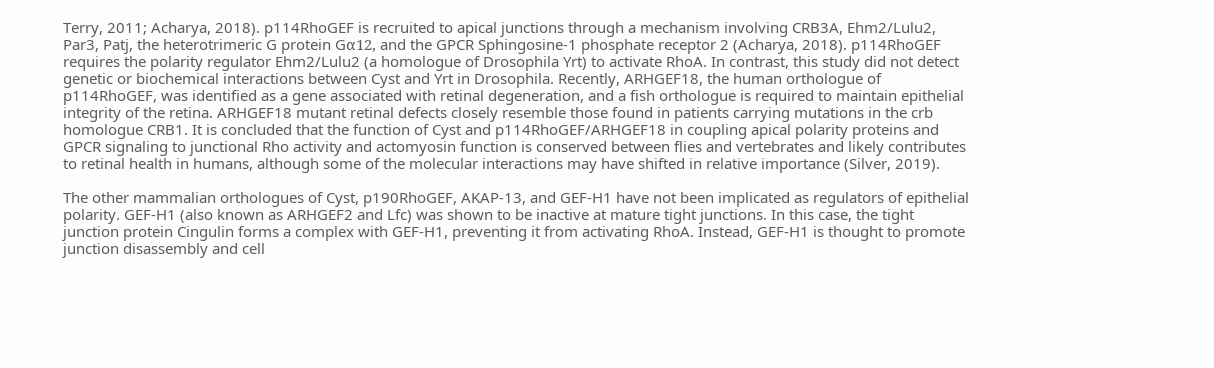Terry, 2011; Acharya, 2018). p114RhoGEF is recruited to apical junctions through a mechanism involving CRB3A, Ehm2/Lulu2, Par3, Patj, the heterotrimeric G protein Gα12, and the GPCR Sphingosine-1 phosphate receptor 2 (Acharya, 2018). p114RhoGEF requires the polarity regulator Ehm2/Lulu2 (a homologue of Drosophila Yrt) to activate RhoA. In contrast, this study did not detect genetic or biochemical interactions between Cyst and Yrt in Drosophila. Recently, ARHGEF18, the human orthologue of p114RhoGEF, was identified as a gene associated with retinal degeneration, and a fish orthologue is required to maintain epithelial integrity of the retina. ARHGEF18 mutant retinal defects closely resemble those found in patients carrying mutations in the crb homologue CRB1. It is concluded that the function of Cyst and p114RhoGEF/ARHGEF18 in coupling apical polarity proteins and GPCR signaling to junctional Rho activity and actomyosin function is conserved between flies and vertebrates and likely contributes to retinal health in humans, although some of the molecular interactions may have shifted in relative importance (Silver, 2019).

The other mammalian orthologues of Cyst, p190RhoGEF, AKAP-13, and GEF-H1 have not been implicated as regulators of epithelial polarity. GEF-H1 (also known as ARHGEF2 and Lfc) was shown to be inactive at mature tight junctions. In this case, the tight junction protein Cingulin forms a complex with GEF-H1, preventing it from activating RhoA. Instead, GEF-H1 is thought to promote junction disassembly and cell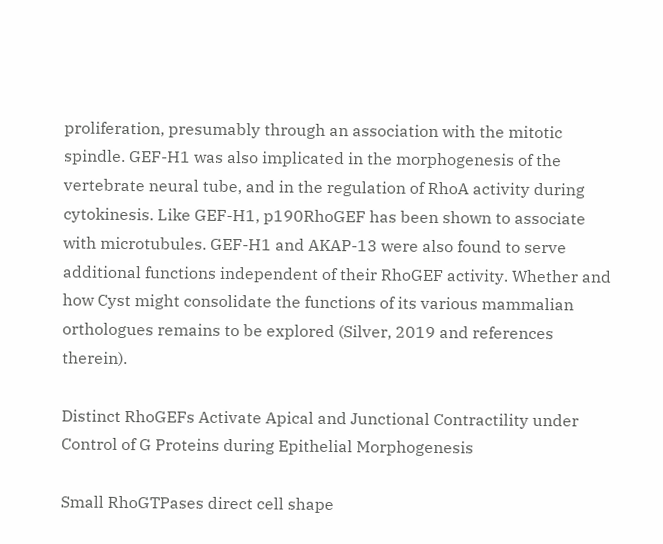proliferation, presumably through an association with the mitotic spindle. GEF-H1 was also implicated in the morphogenesis of the vertebrate neural tube, and in the regulation of RhoA activity during cytokinesis. Like GEF-H1, p190RhoGEF has been shown to associate with microtubules. GEF-H1 and AKAP-13 were also found to serve additional functions independent of their RhoGEF activity. Whether and how Cyst might consolidate the functions of its various mammalian orthologues remains to be explored (Silver, 2019 and references therein).

Distinct RhoGEFs Activate Apical and Junctional Contractility under Control of G Proteins during Epithelial Morphogenesis

Small RhoGTPases direct cell shape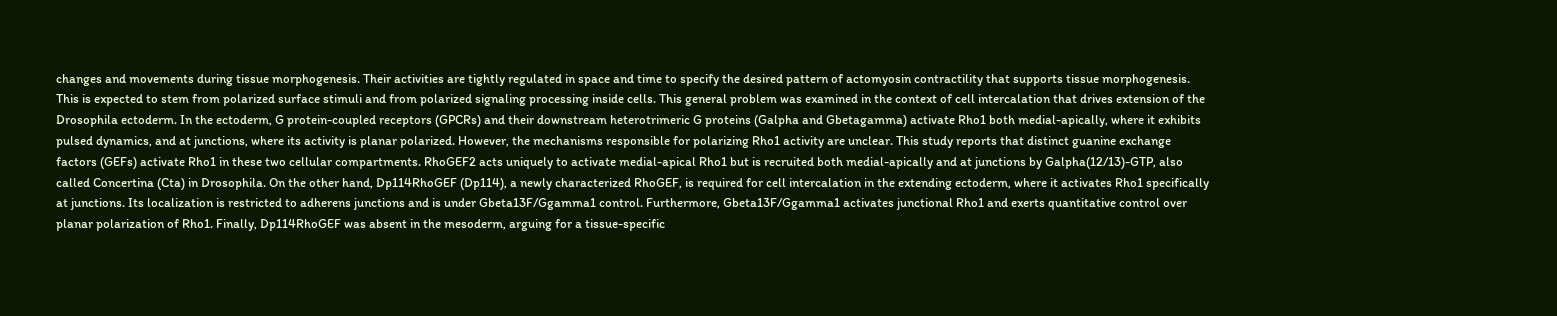changes and movements during tissue morphogenesis. Their activities are tightly regulated in space and time to specify the desired pattern of actomyosin contractility that supports tissue morphogenesis. This is expected to stem from polarized surface stimuli and from polarized signaling processing inside cells. This general problem was examined in the context of cell intercalation that drives extension of the Drosophila ectoderm. In the ectoderm, G protein-coupled receptors (GPCRs) and their downstream heterotrimeric G proteins (Galpha and Gbetagamma) activate Rho1 both medial-apically, where it exhibits pulsed dynamics, and at junctions, where its activity is planar polarized. However, the mechanisms responsible for polarizing Rho1 activity are unclear. This study reports that distinct guanine exchange factors (GEFs) activate Rho1 in these two cellular compartments. RhoGEF2 acts uniquely to activate medial-apical Rho1 but is recruited both medial-apically and at junctions by Galpha(12/13)-GTP, also called Concertina (Cta) in Drosophila. On the other hand, Dp114RhoGEF (Dp114), a newly characterized RhoGEF, is required for cell intercalation in the extending ectoderm, where it activates Rho1 specifically at junctions. Its localization is restricted to adherens junctions and is under Gbeta13F/Ggamma1 control. Furthermore, Gbeta13F/Ggamma1 activates junctional Rho1 and exerts quantitative control over planar polarization of Rho1. Finally, Dp114RhoGEF was absent in the mesoderm, arguing for a tissue-specific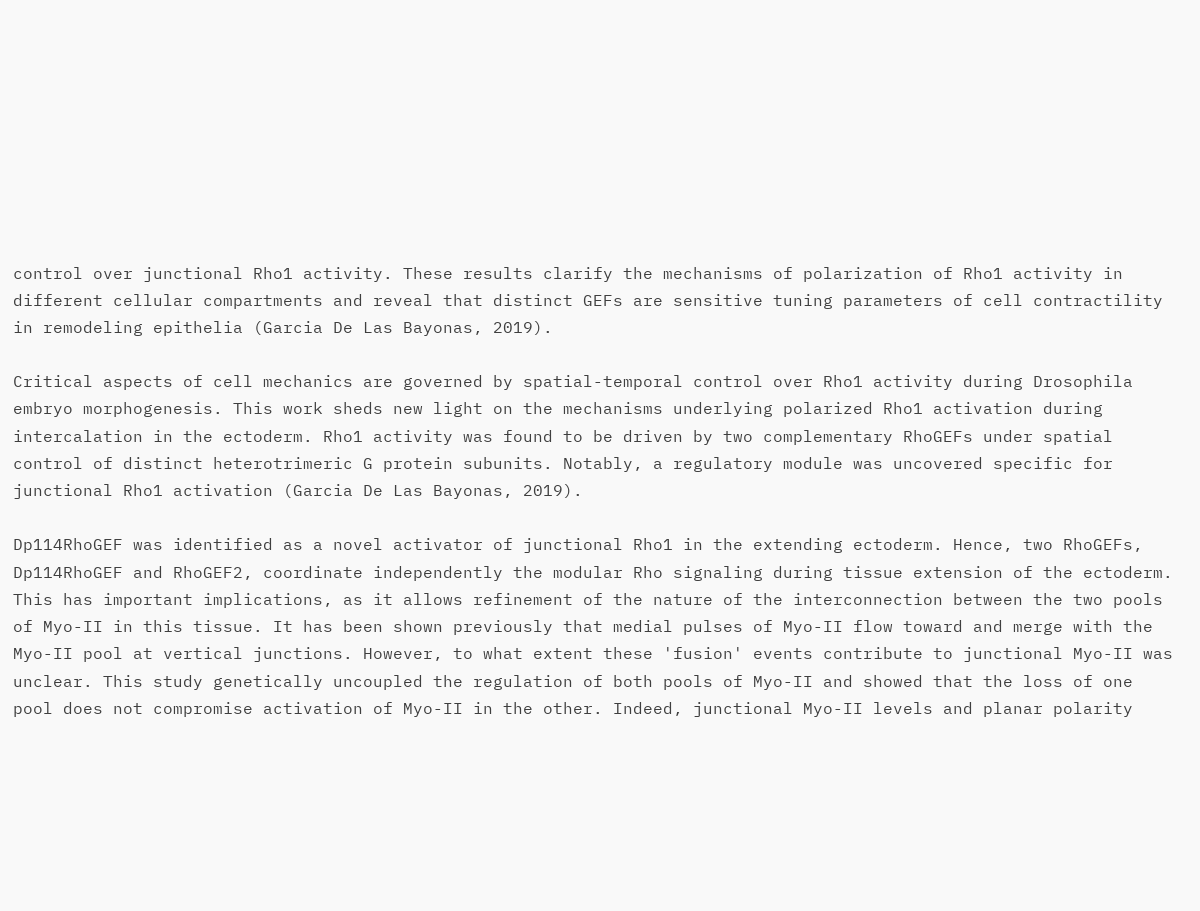control over junctional Rho1 activity. These results clarify the mechanisms of polarization of Rho1 activity in different cellular compartments and reveal that distinct GEFs are sensitive tuning parameters of cell contractility in remodeling epithelia (Garcia De Las Bayonas, 2019).

Critical aspects of cell mechanics are governed by spatial-temporal control over Rho1 activity during Drosophila embryo morphogenesis. This work sheds new light on the mechanisms underlying polarized Rho1 activation during intercalation in the ectoderm. Rho1 activity was found to be driven by two complementary RhoGEFs under spatial control of distinct heterotrimeric G protein subunits. Notably, a regulatory module was uncovered specific for junctional Rho1 activation (Garcia De Las Bayonas, 2019).

Dp114RhoGEF was identified as a novel activator of junctional Rho1 in the extending ectoderm. Hence, two RhoGEFs, Dp114RhoGEF and RhoGEF2, coordinate independently the modular Rho signaling during tissue extension of the ectoderm. This has important implications, as it allows refinement of the nature of the interconnection between the two pools of Myo-II in this tissue. It has been shown previously that medial pulses of Myo-II flow toward and merge with the Myo-II pool at vertical junctions. However, to what extent these 'fusion' events contribute to junctional Myo-II was unclear. This study genetically uncoupled the regulation of both pools of Myo-II and showed that the loss of one pool does not compromise activation of Myo-II in the other. Indeed, junctional Myo-II levels and planar polarity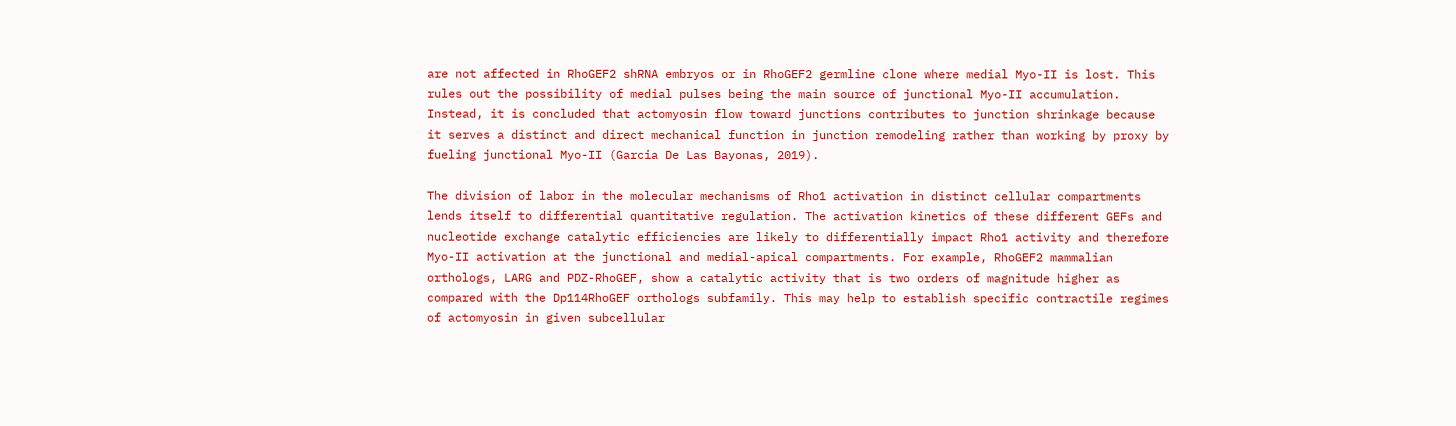are not affected in RhoGEF2 shRNA embryos or in RhoGEF2 germline clone where medial Myo-II is lost. This rules out the possibility of medial pulses being the main source of junctional Myo-II accumulation. Instead, it is concluded that actomyosin flow toward junctions contributes to junction shrinkage because it serves a distinct and direct mechanical function in junction remodeling rather than working by proxy by fueling junctional Myo-II (Garcia De Las Bayonas, 2019).

The division of labor in the molecular mechanisms of Rho1 activation in distinct cellular compartments lends itself to differential quantitative regulation. The activation kinetics of these different GEFs and nucleotide exchange catalytic efficiencies are likely to differentially impact Rho1 activity and therefore Myo-II activation at the junctional and medial-apical compartments. For example, RhoGEF2 mammalian orthologs, LARG and PDZ-RhoGEF, show a catalytic activity that is two orders of magnitude higher as compared with the Dp114RhoGEF orthologs subfamily. This may help to establish specific contractile regimes of actomyosin in given subcellular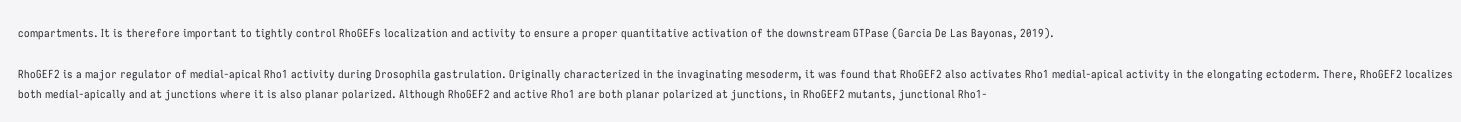compartments. It is therefore important to tightly control RhoGEFs localization and activity to ensure a proper quantitative activation of the downstream GTPase (Garcia De Las Bayonas, 2019).

RhoGEF2 is a major regulator of medial-apical Rho1 activity during Drosophila gastrulation. Originally characterized in the invaginating mesoderm, it was found that RhoGEF2 also activates Rho1 medial-apical activity in the elongating ectoderm. There, RhoGEF2 localizes both medial-apically and at junctions where it is also planar polarized. Although RhoGEF2 and active Rho1 are both planar polarized at junctions, in RhoGEF2 mutants, junctional Rho1-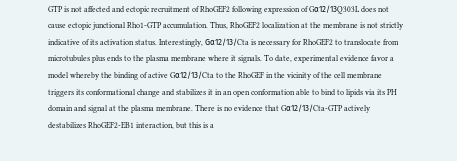GTP is not affected and ectopic recruitment of RhoGEF2 following expression of Gα12/13Q303L does not cause ectopic junctional Rho1-GTP accumulation. Thus, RhoGEF2 localization at the membrane is not strictly indicative of its activation status. Interestingly, Gα12/13/Cta is necessary for RhoGEF2 to translocate from microtubules plus ends to the plasma membrane where it signals. To date, experimental evidence favor a model whereby the binding of active Gα12/13/Cta to the RhoGEF in the vicinity of the cell membrane triggers its conformational change and stabilizes it in an open conformation able to bind to lipids via its PH domain and signal at the plasma membrane. There is no evidence that Gα12/13/Cta-GTP actively destabilizes RhoGEF2-EB1 interaction, but this is a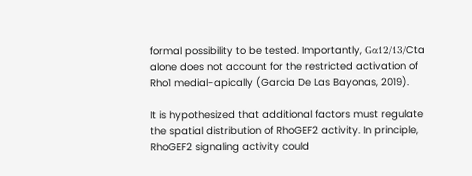formal possibility to be tested. Importantly, Gα12/13/Cta alone does not account for the restricted activation of Rho1 medial-apically (Garcia De Las Bayonas, 2019).

It is hypothesized that additional factors must regulate the spatial distribution of RhoGEF2 activity. In principle, RhoGEF2 signaling activity could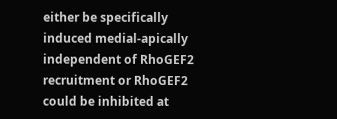either be specifically induced medial-apically independent of RhoGEF2 recruitment or RhoGEF2 could be inhibited at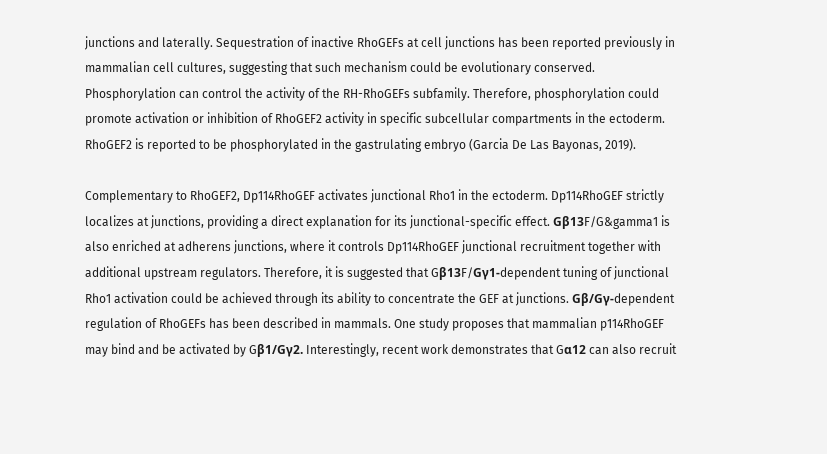junctions and laterally. Sequestration of inactive RhoGEFs at cell junctions has been reported previously in mammalian cell cultures, suggesting that such mechanism could be evolutionary conserved. Phosphorylation can control the activity of the RH-RhoGEFs subfamily. Therefore, phosphorylation could promote activation or inhibition of RhoGEF2 activity in specific subcellular compartments in the ectoderm. RhoGEF2 is reported to be phosphorylated in the gastrulating embryo (Garcia De Las Bayonas, 2019).

Complementary to RhoGEF2, Dp114RhoGEF activates junctional Rho1 in the ectoderm. Dp114RhoGEF strictly localizes at junctions, providing a direct explanation for its junctional-specific effect. Gβ13F/G&gamma1 is also enriched at adherens junctions, where it controls Dp114RhoGEF junctional recruitment together with additional upstream regulators. Therefore, it is suggested that Gβ13F/Gγ1-dependent tuning of junctional Rho1 activation could be achieved through its ability to concentrate the GEF at junctions. Gβ/Gγ-dependent regulation of RhoGEFs has been described in mammals. One study proposes that mammalian p114RhoGEF may bind and be activated by Gβ1/Gγ2. Interestingly, recent work demonstrates that Gα12 can also recruit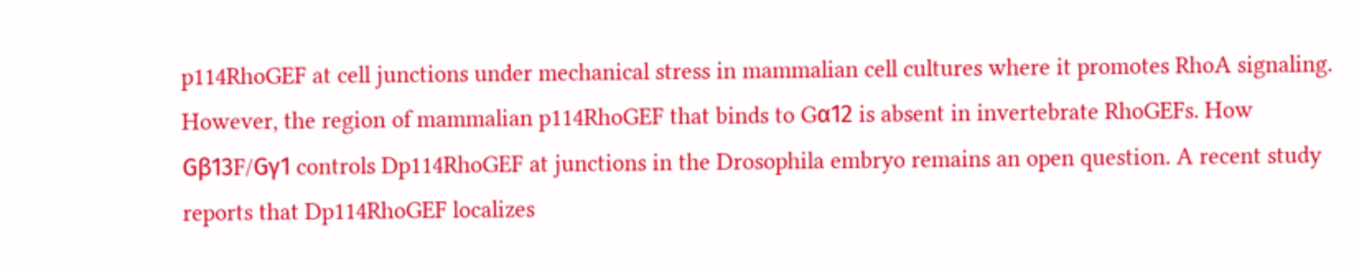p114RhoGEF at cell junctions under mechanical stress in mammalian cell cultures where it promotes RhoA signaling. However, the region of mammalian p114RhoGEF that binds to Gα12 is absent in invertebrate RhoGEFs. How Gβ13F/Gγ1 controls Dp114RhoGEF at junctions in the Drosophila embryo remains an open question. A recent study reports that Dp114RhoGEF localizes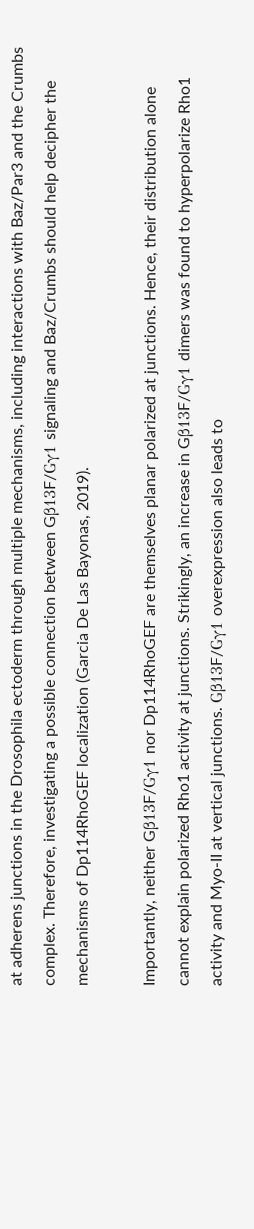at adherens junctions in the Drosophila ectoderm through multiple mechanisms, including interactions with Baz/Par3 and the Crumbs complex. Therefore, investigating a possible connection between Gβ13F/Gγ1 signaling and Baz/Crumbs should help decipher the mechanisms of Dp114RhoGEF localization (Garcia De Las Bayonas, 2019).

Importantly, neither Gβ13F/Gγ1 nor Dp114RhoGEF are themselves planar polarized at junctions. Hence, their distribution alone cannot explain polarized Rho1 activity at junctions. Strikingly, an increase in Gβ13F/Gγ1 dimers was found to hyperpolarize Rho1 activity and Myo-II at vertical junctions. Gβ13F/Gγ1 overexpression also leads to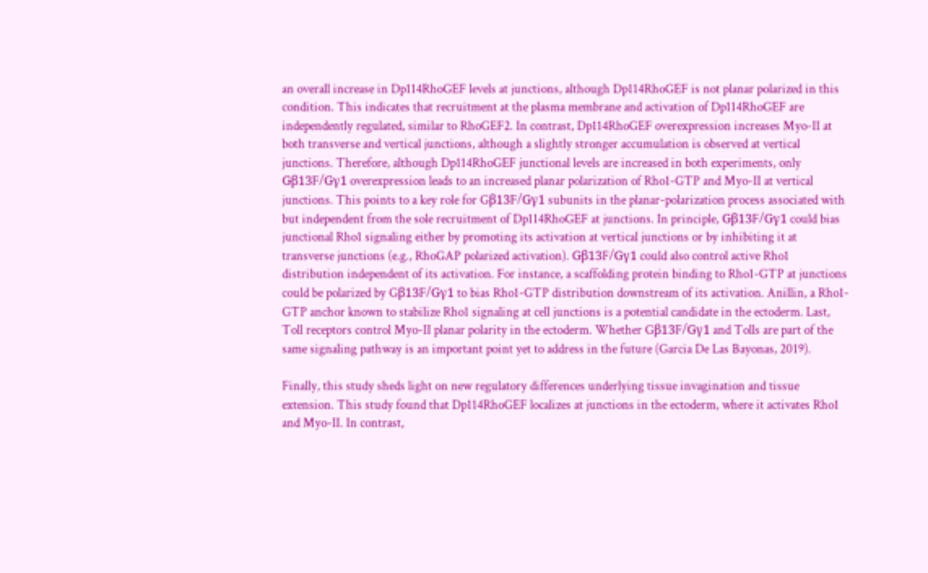an overall increase in Dp114RhoGEF levels at junctions, although Dp114RhoGEF is not planar polarized in this condition. This indicates that recruitment at the plasma membrane and activation of Dp114RhoGEF are independently regulated, similar to RhoGEF2. In contrast, Dp114RhoGEF overexpression increases Myo-II at both transverse and vertical junctions, although a slightly stronger accumulation is observed at vertical junctions. Therefore, although Dp114RhoGEF junctional levels are increased in both experiments, only Gβ13F/Gγ1 overexpression leads to an increased planar polarization of Rho1-GTP and Myo-II at vertical junctions. This points to a key role for Gβ13F/Gγ1 subunits in the planar-polarization process associated with but independent from the sole recruitment of Dp114RhoGEF at junctions. In principle, Gβ13F/Gγ1 could bias junctional Rho1 signaling either by promoting its activation at vertical junctions or by inhibiting it at transverse junctions (e.g., RhoGAP polarized activation). Gβ13F/Gγ1 could also control active Rho1 distribution independent of its activation. For instance, a scaffolding protein binding to Rho1-GTP at junctions could be polarized by Gβ13F/Gγ1 to bias Rho1-GTP distribution downstream of its activation. Anillin, a Rho1-GTP anchor known to stabilize Rho1 signaling at cell junctions is a potential candidate in the ectoderm. Last, Toll receptors control Myo-II planar polarity in the ectoderm. Whether Gβ13F/Gγ1 and Tolls are part of the same signaling pathway is an important point yet to address in the future (Garcia De Las Bayonas, 2019).

Finally, this study sheds light on new regulatory differences underlying tissue invagination and tissue extension. This study found that Dp114RhoGEF localizes at junctions in the ectoderm, where it activates Rho1 and Myo-II. In contrast,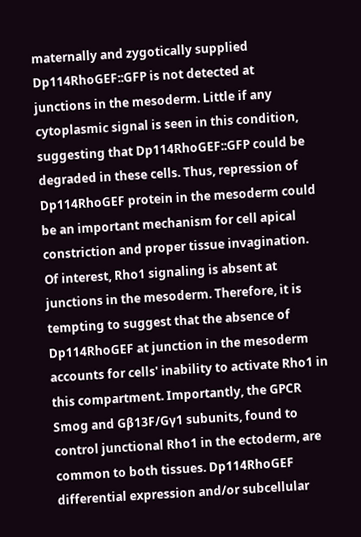maternally and zygotically supplied Dp114RhoGEF::GFP is not detected at junctions in the mesoderm. Little if any cytoplasmic signal is seen in this condition, suggesting that Dp114RhoGEF::GFP could be degraded in these cells. Thus, repression of Dp114RhoGEF protein in the mesoderm could be an important mechanism for cell apical constriction and proper tissue invagination. Of interest, Rho1 signaling is absent at junctions in the mesoderm. Therefore, it is tempting to suggest that the absence of Dp114RhoGEF at junction in the mesoderm accounts for cells' inability to activate Rho1 in this compartment. Importantly, the GPCR Smog and Gβ13F/Gγ1 subunits, found to control junctional Rho1 in the ectoderm, are common to both tissues. Dp114RhoGEF differential expression and/or subcellular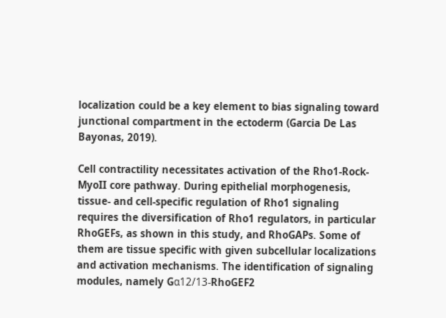localization could be a key element to bias signaling toward junctional compartment in the ectoderm (Garcia De Las Bayonas, 2019).

Cell contractility necessitates activation of the Rho1-Rock-MyoII core pathway. During epithelial morphogenesis, tissue- and cell-specific regulation of Rho1 signaling requires the diversification of Rho1 regulators, in particular RhoGEFs, as shown in this study, and RhoGAPs. Some of them are tissue specific with given subcellular localizations and activation mechanisms. The identification of signaling modules, namely Gα12/13-RhoGEF2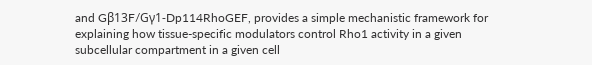and Gβ13F/Gγ1-Dp114RhoGEF, provides a simple mechanistic framework for explaining how tissue-specific modulators control Rho1 activity in a given subcellular compartment in a given cell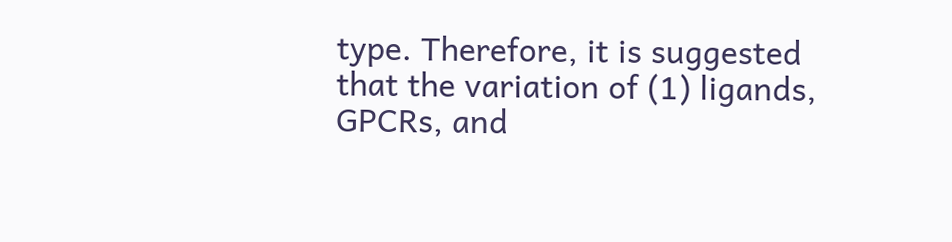type. Therefore, it is suggested that the variation of (1) ligands, GPCRs, and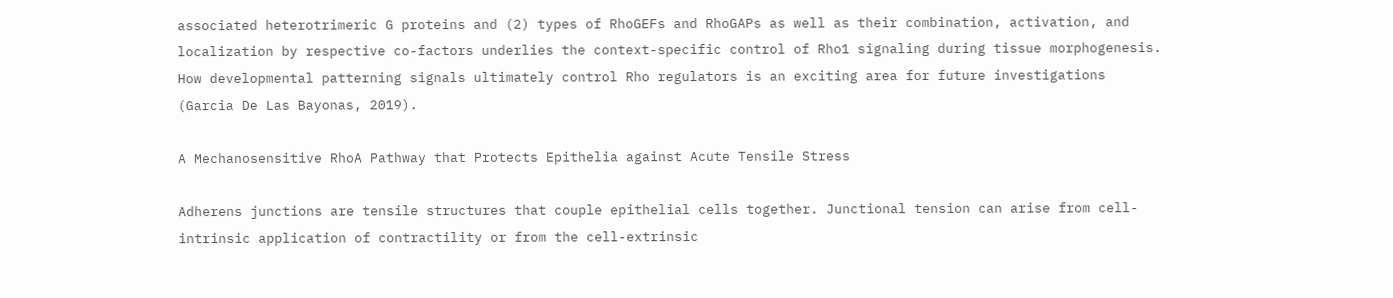associated heterotrimeric G proteins and (2) types of RhoGEFs and RhoGAPs as well as their combination, activation, and localization by respective co-factors underlies the context-specific control of Rho1 signaling during tissue morphogenesis. How developmental patterning signals ultimately control Rho regulators is an exciting area for future investigations (Garcia De Las Bayonas, 2019).

A Mechanosensitive RhoA Pathway that Protects Epithelia against Acute Tensile Stress

Adherens junctions are tensile structures that couple epithelial cells together. Junctional tension can arise from cell-intrinsic application of contractility or from the cell-extrinsic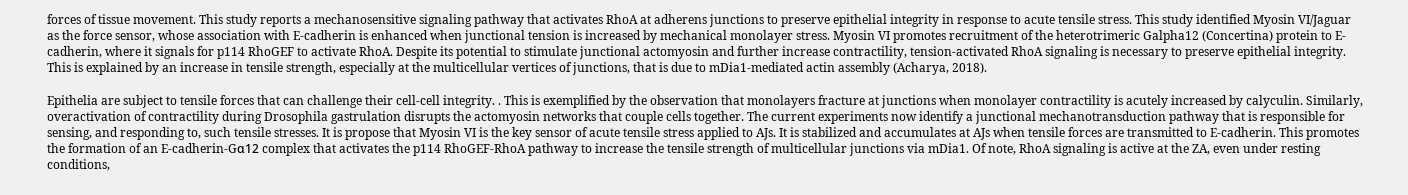forces of tissue movement. This study reports a mechanosensitive signaling pathway that activates RhoA at adherens junctions to preserve epithelial integrity in response to acute tensile stress. This study identified Myosin VI/Jaguar as the force sensor, whose association with E-cadherin is enhanced when junctional tension is increased by mechanical monolayer stress. Myosin VI promotes recruitment of the heterotrimeric Galpha12 (Concertina) protein to E-cadherin, where it signals for p114 RhoGEF to activate RhoA. Despite its potential to stimulate junctional actomyosin and further increase contractility, tension-activated RhoA signaling is necessary to preserve epithelial integrity. This is explained by an increase in tensile strength, especially at the multicellular vertices of junctions, that is due to mDia1-mediated actin assembly (Acharya, 2018).

Epithelia are subject to tensile forces that can challenge their cell-cell integrity. . This is exemplified by the observation that monolayers fracture at junctions when monolayer contractility is acutely increased by calyculin. Similarly, overactivation of contractility during Drosophila gastrulation disrupts the actomyosin networks that couple cells together. The current experiments now identify a junctional mechanotransduction pathway that is responsible for sensing, and responding to, such tensile stresses. It is propose that Myosin VI is the key sensor of acute tensile stress applied to AJs. It is stabilized and accumulates at AJs when tensile forces are transmitted to E-cadherin. This promotes the formation of an E-cadherin-Gα12 complex that activates the p114 RhoGEF-RhoA pathway to increase the tensile strength of multicellular junctions via mDia1. Of note, RhoA signaling is active at the ZA, even under resting conditions,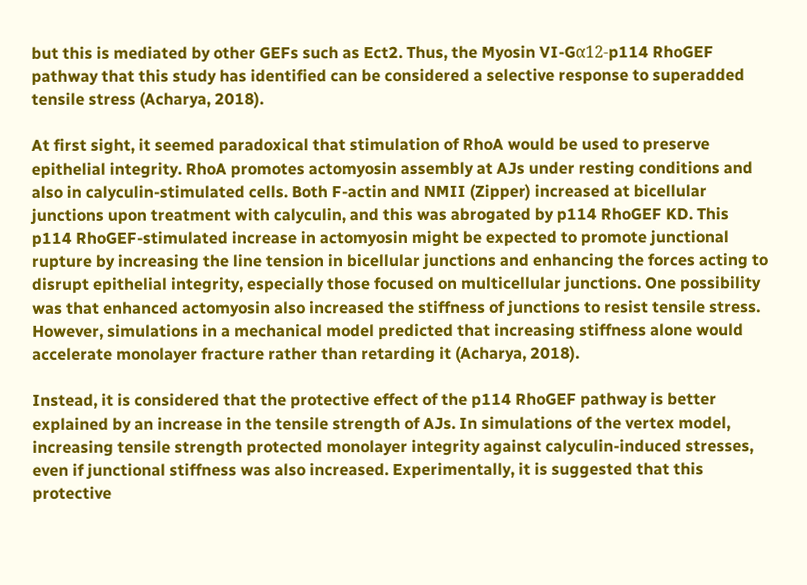but this is mediated by other GEFs such as Ect2. Thus, the Myosin VI-Gα12-p114 RhoGEF pathway that this study has identified can be considered a selective response to superadded tensile stress (Acharya, 2018).

At first sight, it seemed paradoxical that stimulation of RhoA would be used to preserve epithelial integrity. RhoA promotes actomyosin assembly at AJs under resting conditions and also in calyculin-stimulated cells. Both F-actin and NMII (Zipper) increased at bicellular junctions upon treatment with calyculin, and this was abrogated by p114 RhoGEF KD. This p114 RhoGEF-stimulated increase in actomyosin might be expected to promote junctional rupture by increasing the line tension in bicellular junctions and enhancing the forces acting to disrupt epithelial integrity, especially those focused on multicellular junctions. One possibility was that enhanced actomyosin also increased the stiffness of junctions to resist tensile stress. However, simulations in a mechanical model predicted that increasing stiffness alone would accelerate monolayer fracture rather than retarding it (Acharya, 2018).

Instead, it is considered that the protective effect of the p114 RhoGEF pathway is better explained by an increase in the tensile strength of AJs. In simulations of the vertex model, increasing tensile strength protected monolayer integrity against calyculin-induced stresses, even if junctional stiffness was also increased. Experimentally, it is suggested that this protective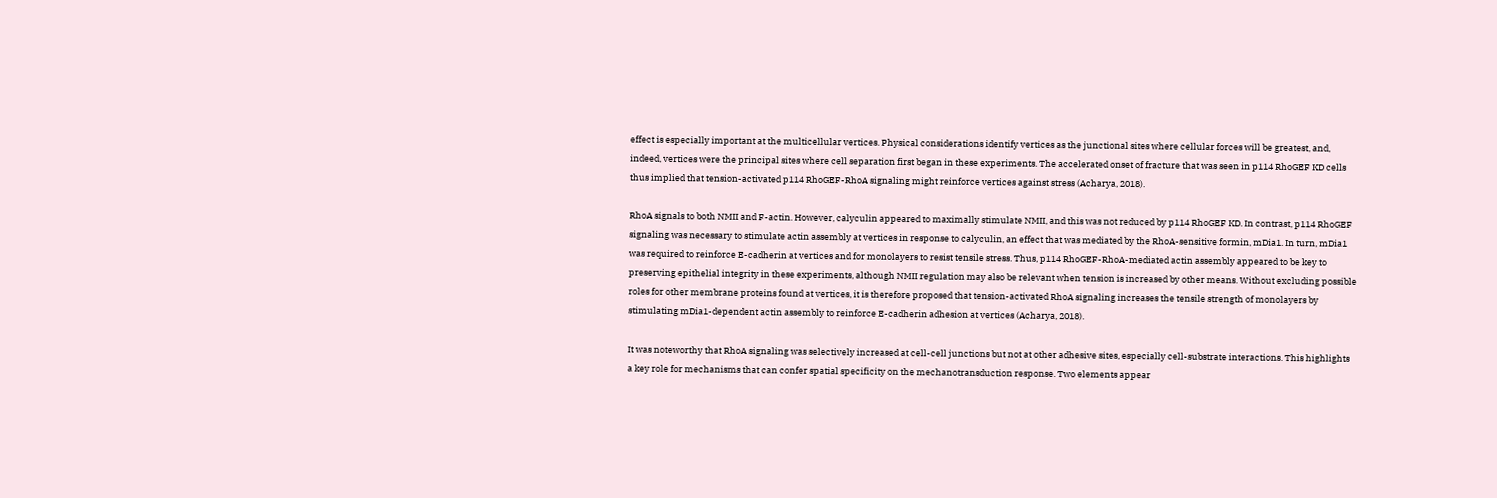effect is especially important at the multicellular vertices. Physical considerations identify vertices as the junctional sites where cellular forces will be greatest, and, indeed, vertices were the principal sites where cell separation first began in these experiments. The accelerated onset of fracture that was seen in p114 RhoGEF KD cells thus implied that tension-activated p114 RhoGEF-RhoA signaling might reinforce vertices against stress (Acharya, 2018).

RhoA signals to both NMII and F-actin. However, calyculin appeared to maximally stimulate NMII, and this was not reduced by p114 RhoGEF KD. In contrast, p114 RhoGEF signaling was necessary to stimulate actin assembly at vertices in response to calyculin, an effect that was mediated by the RhoA-sensitive formin, mDia1. In turn, mDia1 was required to reinforce E-cadherin at vertices and for monolayers to resist tensile stress. Thus, p114 RhoGEF-RhoA-mediated actin assembly appeared to be key to preserving epithelial integrity in these experiments, although NMII regulation may also be relevant when tension is increased by other means. Without excluding possible roles for other membrane proteins found at vertices, it is therefore proposed that tension-activated RhoA signaling increases the tensile strength of monolayers by stimulating mDia1-dependent actin assembly to reinforce E-cadherin adhesion at vertices (Acharya, 2018).

It was noteworthy that RhoA signaling was selectively increased at cell-cell junctions but not at other adhesive sites, especially cell-substrate interactions. This highlights a key role for mechanisms that can confer spatial specificity on the mechanotransduction response. Two elements appear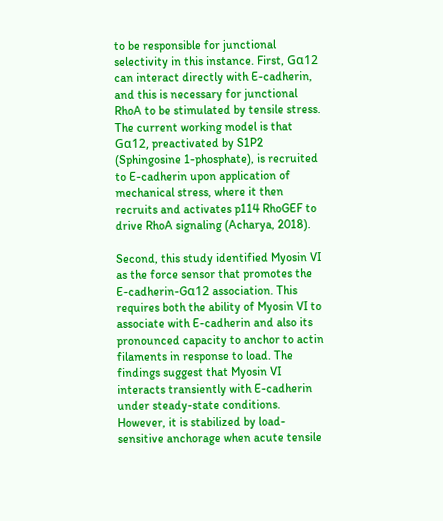to be responsible for junctional selectivity in this instance. First, Gα12 can interact directly with E-cadherin, and this is necessary for junctional RhoA to be stimulated by tensile stress. The current working model is that Gα12, preactivated by S1P2 (Sphingosine 1-phosphate), is recruited to E-cadherin upon application of mechanical stress, where it then recruits and activates p114 RhoGEF to drive RhoA signaling (Acharya, 2018).

Second, this study identified Myosin VI as the force sensor that promotes the E-cadherin-Gα12 association. This requires both the ability of Myosin VI to associate with E-cadherin and also its pronounced capacity to anchor to actin filaments in response to load. The findings suggest that Myosin VI interacts transiently with E-cadherin under steady-state conditions. However, it is stabilized by load-sensitive anchorage when acute tensile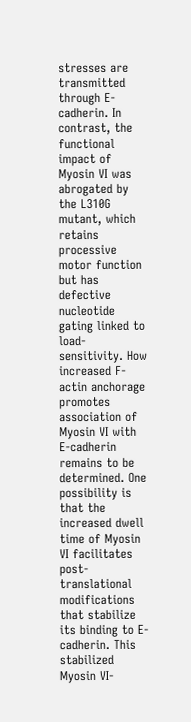stresses are transmitted through E-cadherin. In contrast, the functional impact of Myosin VI was abrogated by the L310G mutant, which retains processive motor function but has defective nucleotide gating linked to load-sensitivity. How increased F-actin anchorage promotes association of Myosin VI with E-cadherin remains to be determined. One possibility is that the increased dwell time of Myosin VI facilitates post-translational modifications that stabilize its binding to E-cadherin. This stabilized Myosin VI-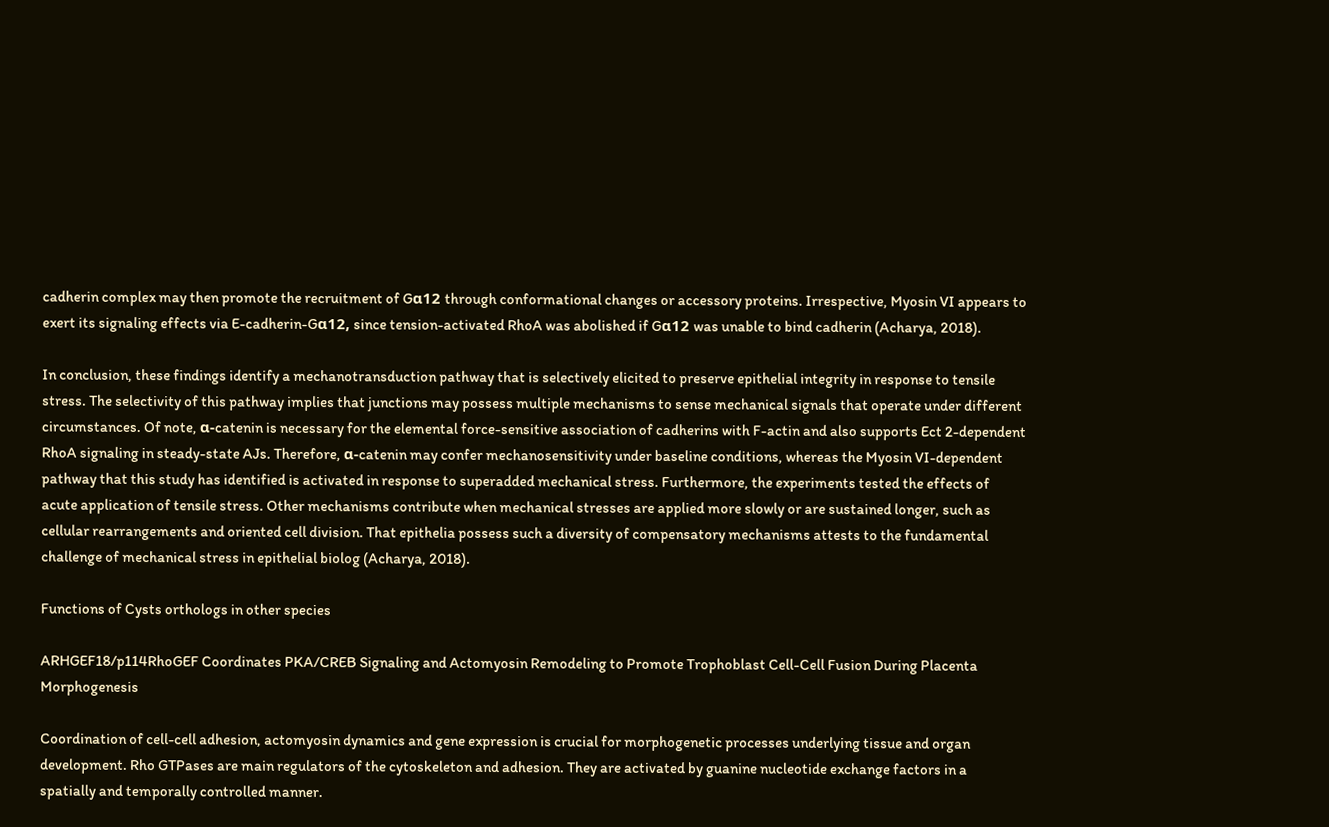cadherin complex may then promote the recruitment of Gα12 through conformational changes or accessory proteins. Irrespective, Myosin VI appears to exert its signaling effects via E-cadherin-Gα12, since tension-activated RhoA was abolished if Gα12 was unable to bind cadherin (Acharya, 2018).

In conclusion, these findings identify a mechanotransduction pathway that is selectively elicited to preserve epithelial integrity in response to tensile stress. The selectivity of this pathway implies that junctions may possess multiple mechanisms to sense mechanical signals that operate under different circumstances. Of note, α-catenin is necessary for the elemental force-sensitive association of cadherins with F-actin and also supports Ect 2-dependent RhoA signaling in steady-state AJs. Therefore, α-catenin may confer mechanosensitivity under baseline conditions, whereas the Myosin VI-dependent pathway that this study has identified is activated in response to superadded mechanical stress. Furthermore, the experiments tested the effects of acute application of tensile stress. Other mechanisms contribute when mechanical stresses are applied more slowly or are sustained longer, such as cellular rearrangements and oriented cell division. That epithelia possess such a diversity of compensatory mechanisms attests to the fundamental challenge of mechanical stress in epithelial biolog (Acharya, 2018).

Functions of Cysts orthologs in other species

ARHGEF18/p114RhoGEF Coordinates PKA/CREB Signaling and Actomyosin Remodeling to Promote Trophoblast Cell-Cell Fusion During Placenta Morphogenesis

Coordination of cell-cell adhesion, actomyosin dynamics and gene expression is crucial for morphogenetic processes underlying tissue and organ development. Rho GTPases are main regulators of the cytoskeleton and adhesion. They are activated by guanine nucleotide exchange factors in a spatially and temporally controlled manner.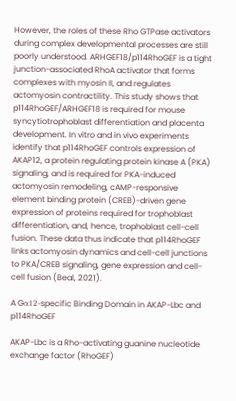However, the roles of these Rho GTPase activators during complex developmental processes are still poorly understood. ARHGEF18/p114RhoGEF is a tight junction-associated RhoA activator that forms complexes with myosin II, and regulates actomyosin contractility. This study shows that p114RhoGEF/ARHGEF18 is required for mouse syncytiotrophoblast differentiation and placenta development. In vitro and in vivo experiments identify that p114RhoGEF controls expression of AKAP12, a protein regulating protein kinase A (PKA) signaling, and is required for PKA-induced actomyosin remodeling, cAMP-responsive element binding protein (CREB)-driven gene expression of proteins required for trophoblast differentiation, and, hence, trophoblast cell-cell fusion. These data thus indicate that p114RhoGEF links actomyosin dynamics and cell-cell junctions to PKA/CREB signaling, gene expression and cell-cell fusion (Beal, 2021).

A Gα12-specific Binding Domain in AKAP-Lbc and p114RhoGEF

AKAP-Lbc is a Rho-activating guanine nucleotide exchange factor (RhoGEF)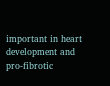important in heart development and pro-fibrotic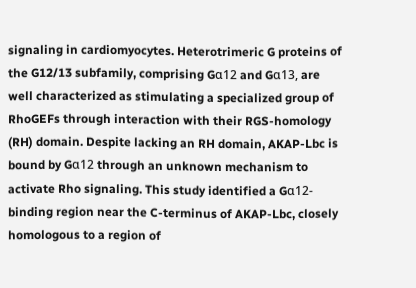signaling in cardiomyocytes. Heterotrimeric G proteins of the G12/13 subfamily, comprising Gα12 and Gα13, are well characterized as stimulating a specialized group of RhoGEFs through interaction with their RGS-homology (RH) domain. Despite lacking an RH domain, AKAP-Lbc is bound by Gα12 through an unknown mechanism to activate Rho signaling. This study identified a Gα12-binding region near the C-terminus of AKAP-Lbc, closely homologous to a region of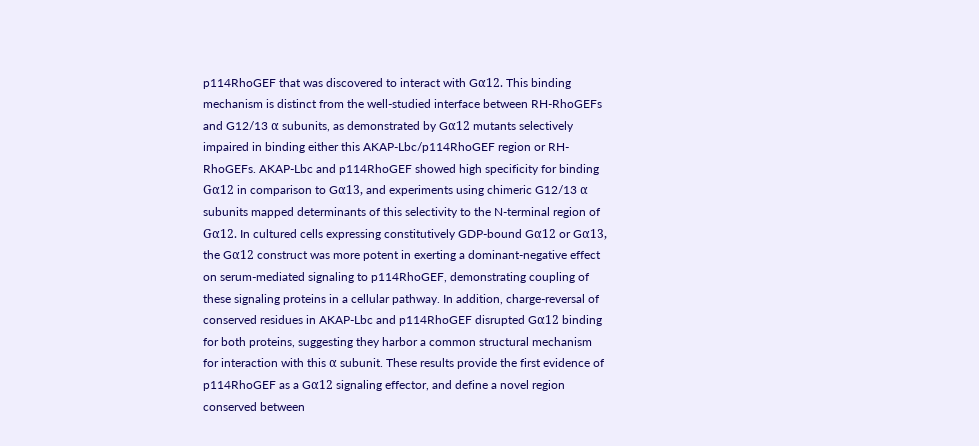p114RhoGEF that was discovered to interact with Gα12. This binding mechanism is distinct from the well-studied interface between RH-RhoGEFs and G12/13 α subunits, as demonstrated by Gα12 mutants selectively impaired in binding either this AKAP-Lbc/p114RhoGEF region or RH-RhoGEFs. AKAP-Lbc and p114RhoGEF showed high specificity for binding Gα12 in comparison to Gα13, and experiments using chimeric G12/13 α subunits mapped determinants of this selectivity to the N-terminal region of Gα12. In cultured cells expressing constitutively GDP-bound Gα12 or Gα13, the Gα12 construct was more potent in exerting a dominant-negative effect on serum-mediated signaling to p114RhoGEF, demonstrating coupling of these signaling proteins in a cellular pathway. In addition, charge-reversal of conserved residues in AKAP-Lbc and p114RhoGEF disrupted Gα12 binding for both proteins, suggesting they harbor a common structural mechanism for interaction with this α subunit. These results provide the first evidence of p114RhoGEF as a Gα12 signaling effector, and define a novel region conserved between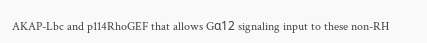AKAP-Lbc and p114RhoGEF that allows Gα12 signaling input to these non-RH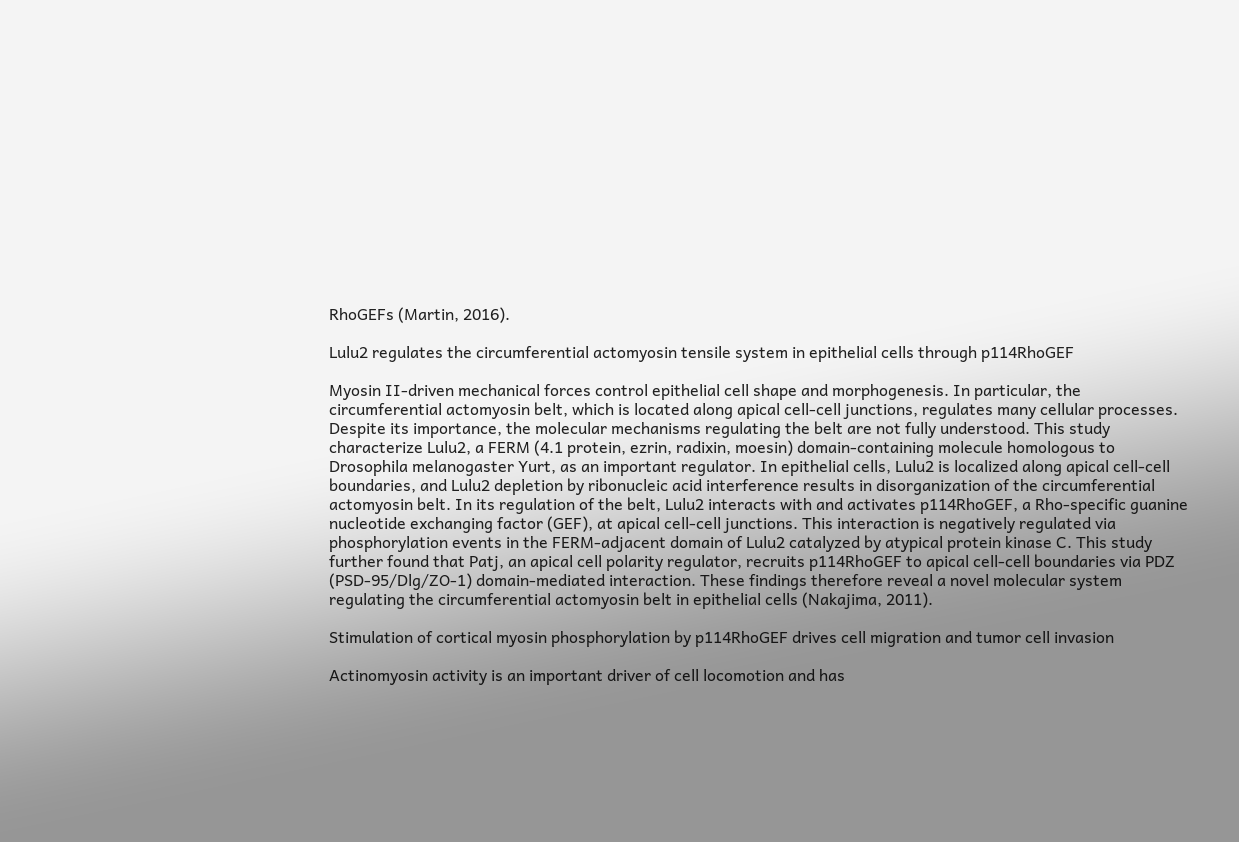RhoGEFs (Martin, 2016).

Lulu2 regulates the circumferential actomyosin tensile system in epithelial cells through p114RhoGEF

Myosin II-driven mechanical forces control epithelial cell shape and morphogenesis. In particular, the circumferential actomyosin belt, which is located along apical cell-cell junctions, regulates many cellular processes. Despite its importance, the molecular mechanisms regulating the belt are not fully understood. This study characterize Lulu2, a FERM (4.1 protein, ezrin, radixin, moesin) domain-containing molecule homologous to Drosophila melanogaster Yurt, as an important regulator. In epithelial cells, Lulu2 is localized along apical cell-cell boundaries, and Lulu2 depletion by ribonucleic acid interference results in disorganization of the circumferential actomyosin belt. In its regulation of the belt, Lulu2 interacts with and activates p114RhoGEF, a Rho-specific guanine nucleotide exchanging factor (GEF), at apical cell-cell junctions. This interaction is negatively regulated via phosphorylation events in the FERM-adjacent domain of Lulu2 catalyzed by atypical protein kinase C. This study further found that Patj, an apical cell polarity regulator, recruits p114RhoGEF to apical cell-cell boundaries via PDZ (PSD-95/Dlg/ZO-1) domain-mediated interaction. These findings therefore reveal a novel molecular system regulating the circumferential actomyosin belt in epithelial cells (Nakajima, 2011).

Stimulation of cortical myosin phosphorylation by p114RhoGEF drives cell migration and tumor cell invasion

Actinomyosin activity is an important driver of cell locomotion and has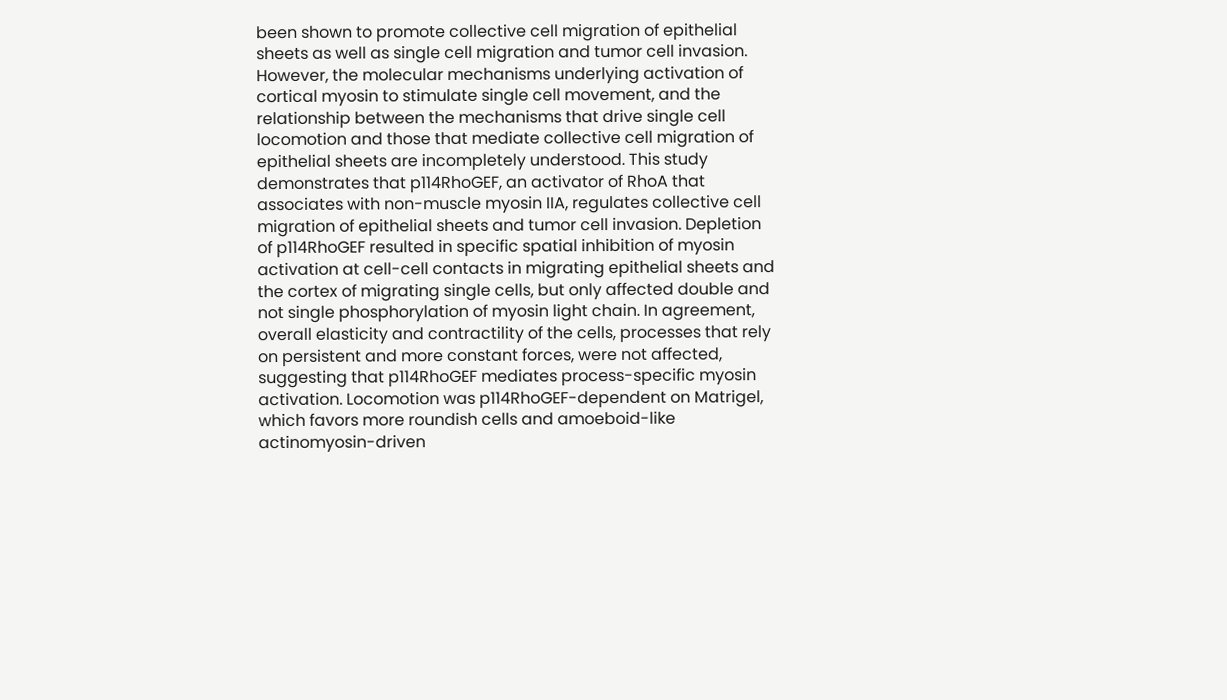been shown to promote collective cell migration of epithelial sheets as well as single cell migration and tumor cell invasion. However, the molecular mechanisms underlying activation of cortical myosin to stimulate single cell movement, and the relationship between the mechanisms that drive single cell locomotion and those that mediate collective cell migration of epithelial sheets are incompletely understood. This study demonstrates that p114RhoGEF, an activator of RhoA that associates with non-muscle myosin IIA, regulates collective cell migration of epithelial sheets and tumor cell invasion. Depletion of p114RhoGEF resulted in specific spatial inhibition of myosin activation at cell-cell contacts in migrating epithelial sheets and the cortex of migrating single cells, but only affected double and not single phosphorylation of myosin light chain. In agreement, overall elasticity and contractility of the cells, processes that rely on persistent and more constant forces, were not affected, suggesting that p114RhoGEF mediates process-specific myosin activation. Locomotion was p114RhoGEF-dependent on Matrigel, which favors more roundish cells and amoeboid-like actinomyosin-driven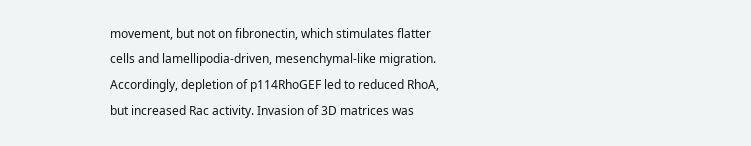movement, but not on fibronectin, which stimulates flatter cells and lamellipodia-driven, mesenchymal-like migration. Accordingly, depletion of p114RhoGEF led to reduced RhoA, but increased Rac activity. Invasion of 3D matrices was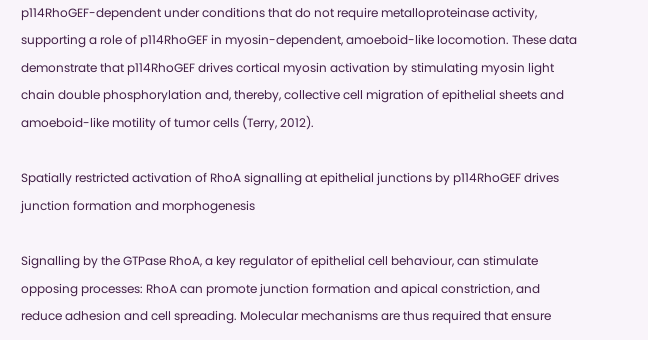p114RhoGEF-dependent under conditions that do not require metalloproteinase activity, supporting a role of p114RhoGEF in myosin-dependent, amoeboid-like locomotion. These data demonstrate that p114RhoGEF drives cortical myosin activation by stimulating myosin light chain double phosphorylation and, thereby, collective cell migration of epithelial sheets and amoeboid-like motility of tumor cells (Terry, 2012).

Spatially restricted activation of RhoA signalling at epithelial junctions by p114RhoGEF drives junction formation and morphogenesis

Signalling by the GTPase RhoA, a key regulator of epithelial cell behaviour, can stimulate opposing processes: RhoA can promote junction formation and apical constriction, and reduce adhesion and cell spreading. Molecular mechanisms are thus required that ensure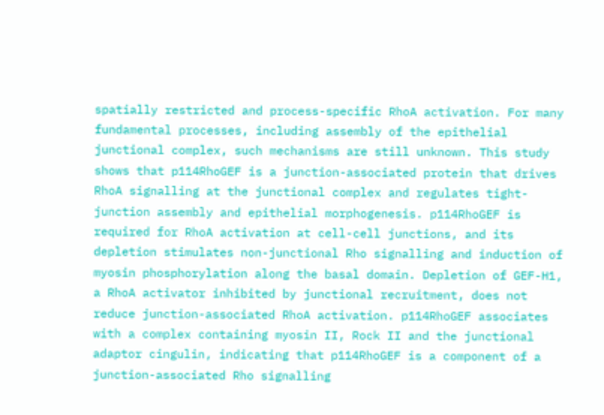spatially restricted and process-specific RhoA activation. For many fundamental processes, including assembly of the epithelial junctional complex, such mechanisms are still unknown. This study shows that p114RhoGEF is a junction-associated protein that drives RhoA signalling at the junctional complex and regulates tight-junction assembly and epithelial morphogenesis. p114RhoGEF is required for RhoA activation at cell-cell junctions, and its depletion stimulates non-junctional Rho signalling and induction of myosin phosphorylation along the basal domain. Depletion of GEF-H1, a RhoA activator inhibited by junctional recruitment, does not reduce junction-associated RhoA activation. p114RhoGEF associates with a complex containing myosin II, Rock II and the junctional adaptor cingulin, indicating that p114RhoGEF is a component of a junction-associated Rho signalling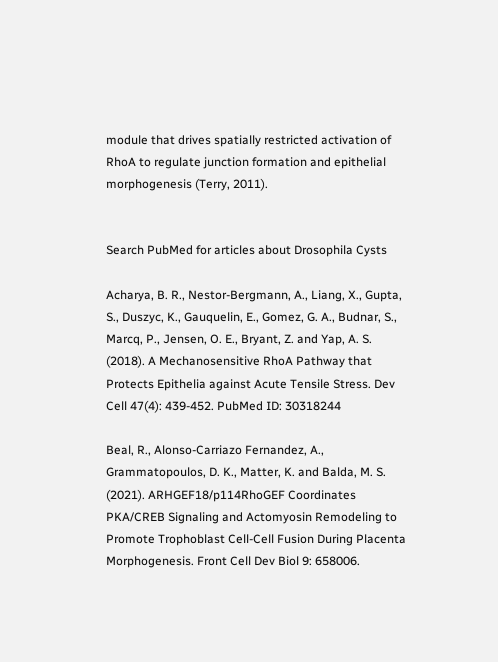module that drives spatially restricted activation of RhoA to regulate junction formation and epithelial morphogenesis (Terry, 2011).


Search PubMed for articles about Drosophila Cysts

Acharya, B. R., Nestor-Bergmann, A., Liang, X., Gupta, S., Duszyc, K., Gauquelin, E., Gomez, G. A., Budnar, S., Marcq, P., Jensen, O. E., Bryant, Z. and Yap, A. S. (2018). A Mechanosensitive RhoA Pathway that Protects Epithelia against Acute Tensile Stress. Dev Cell 47(4): 439-452. PubMed ID: 30318244

Beal, R., Alonso-Carriazo Fernandez, A., Grammatopoulos, D. K., Matter, K. and Balda, M. S. (2021). ARHGEF18/p114RhoGEF Coordinates PKA/CREB Signaling and Actomyosin Remodeling to Promote Trophoblast Cell-Cell Fusion During Placenta Morphogenesis. Front Cell Dev Biol 9: 658006.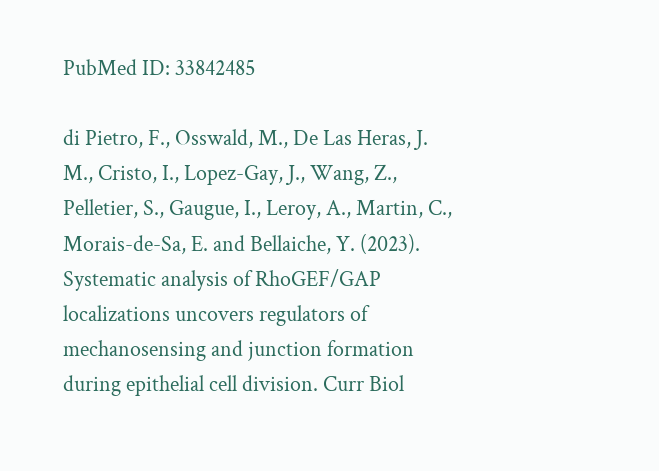PubMed ID: 33842485

di Pietro, F., Osswald, M., De Las Heras, J. M., Cristo, I., Lopez-Gay, J., Wang, Z., Pelletier, S., Gaugue, I., Leroy, A., Martin, C., Morais-de-Sa, E. and Bellaiche, Y. (2023). Systematic analysis of RhoGEF/GAP localizations uncovers regulators of mechanosensing and junction formation during epithelial cell division. Curr Biol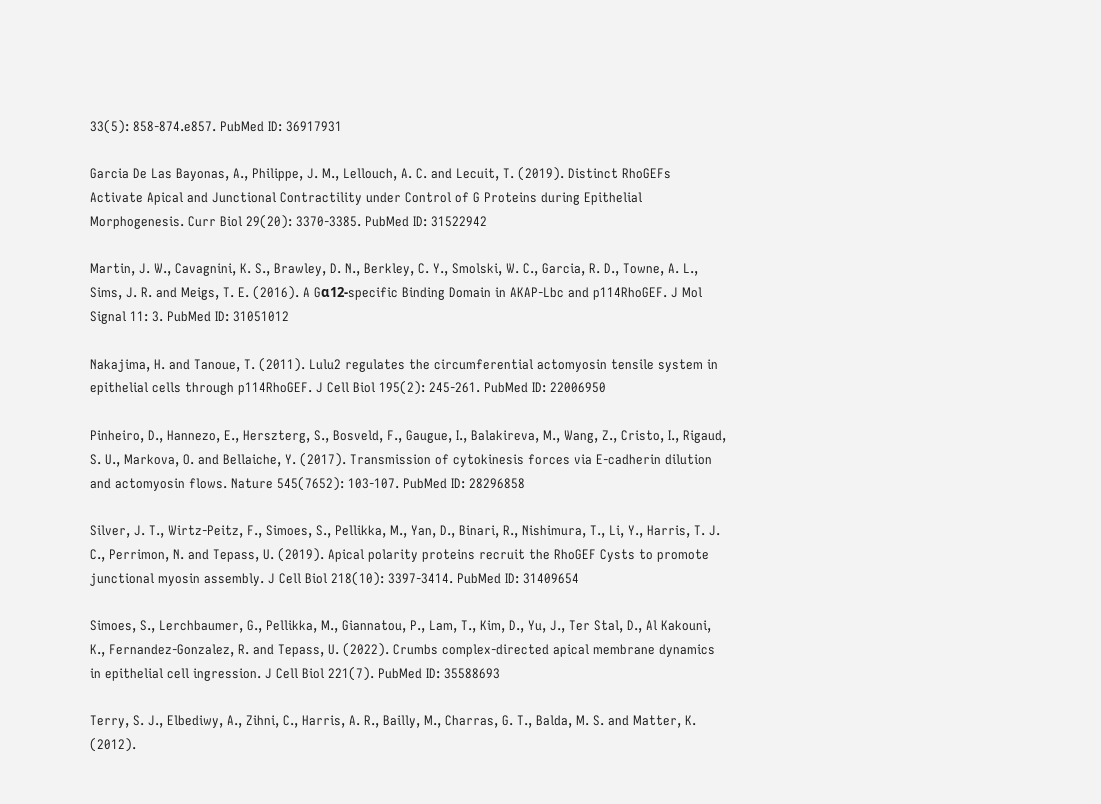33(5): 858-874.e857. PubMed ID: 36917931

Garcia De Las Bayonas, A., Philippe, J. M., Lellouch, A. C. and Lecuit, T. (2019). Distinct RhoGEFs Activate Apical and Junctional Contractility under Control of G Proteins during Epithelial Morphogenesis. Curr Biol 29(20): 3370-3385. PubMed ID: 31522942

Martin, J. W., Cavagnini, K. S., Brawley, D. N., Berkley, C. Y., Smolski, W. C., Garcia, R. D., Towne, A. L., Sims, J. R. and Meigs, T. E. (2016). A Gα12-specific Binding Domain in AKAP-Lbc and p114RhoGEF. J Mol Signal 11: 3. PubMed ID: 31051012

Nakajima, H. and Tanoue, T. (2011). Lulu2 regulates the circumferential actomyosin tensile system in epithelial cells through p114RhoGEF. J Cell Biol 195(2): 245-261. PubMed ID: 22006950

Pinheiro, D., Hannezo, E., Herszterg, S., Bosveld, F., Gaugue, I., Balakireva, M., Wang, Z., Cristo, I., Rigaud, S. U., Markova, O. and Bellaiche, Y. (2017). Transmission of cytokinesis forces via E-cadherin dilution and actomyosin flows. Nature 545(7652): 103-107. PubMed ID: 28296858

Silver, J. T., Wirtz-Peitz, F., Simoes, S., Pellikka, M., Yan, D., Binari, R., Nishimura, T., Li, Y., Harris, T. J. C., Perrimon, N. and Tepass, U. (2019). Apical polarity proteins recruit the RhoGEF Cysts to promote junctional myosin assembly. J Cell Biol 218(10): 3397-3414. PubMed ID: 31409654

Simoes, S., Lerchbaumer, G., Pellikka, M., Giannatou, P., Lam, T., Kim, D., Yu, J., Ter Stal, D., Al Kakouni, K., Fernandez-Gonzalez, R. and Tepass, U. (2022). Crumbs complex-directed apical membrane dynamics in epithelial cell ingression. J Cell Biol 221(7). PubMed ID: 35588693

Terry, S. J., Elbediwy, A., Zihni, C., Harris, A. R., Bailly, M., Charras, G. T., Balda, M. S. and Matter, K. (2012).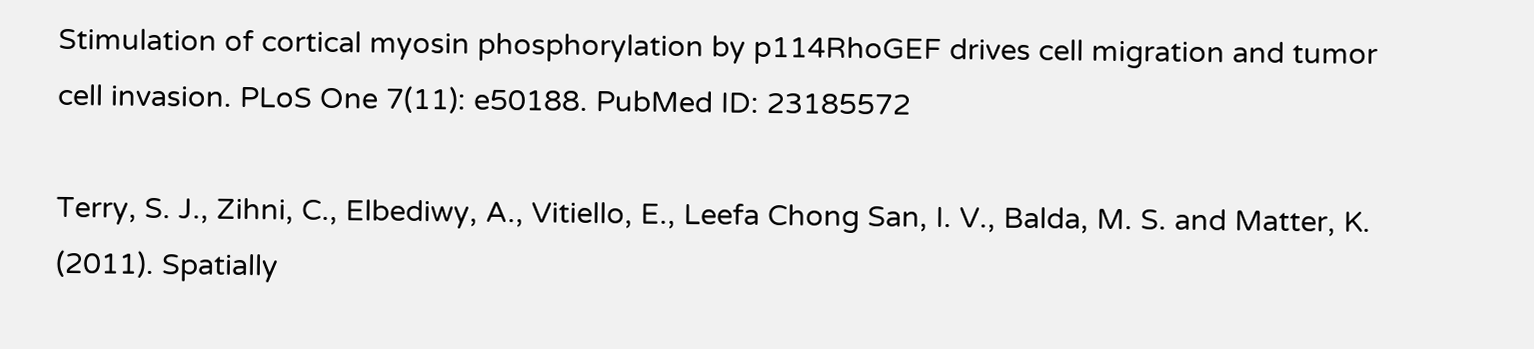Stimulation of cortical myosin phosphorylation by p114RhoGEF drives cell migration and tumor cell invasion. PLoS One 7(11): e50188. PubMed ID: 23185572

Terry, S. J., Zihni, C., Elbediwy, A., Vitiello, E., Leefa Chong San, I. V., Balda, M. S. and Matter, K. (2011). Spatially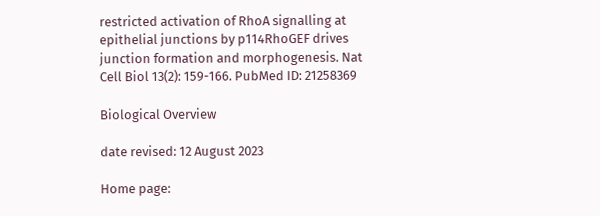restricted activation of RhoA signalling at epithelial junctions by p114RhoGEF drives junction formation and morphogenesis. Nat Cell Biol 13(2): 159-166. PubMed ID: 21258369

Biological Overview

date revised: 12 August 2023

Home page: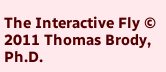The Interactive Fly © 2011 Thomas Brody, Ph.D.